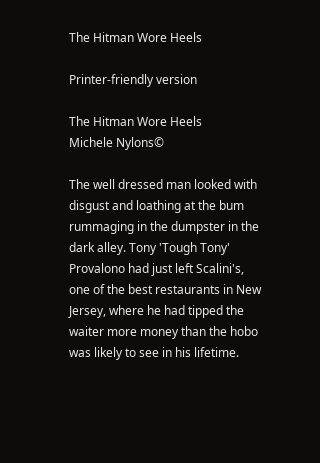The Hitman Wore Heels

Printer-friendly version

The Hitman Wore Heels
Michele Nylons©

The well dressed man looked with disgust and loathing at the bum rummaging in the dumpster in the dark alley. Tony 'Tough Tony' Provalono had just left Scalini's, one of the best restaurants in New Jersey, where he had tipped the waiter more money than the hobo was likely to see in his lifetime.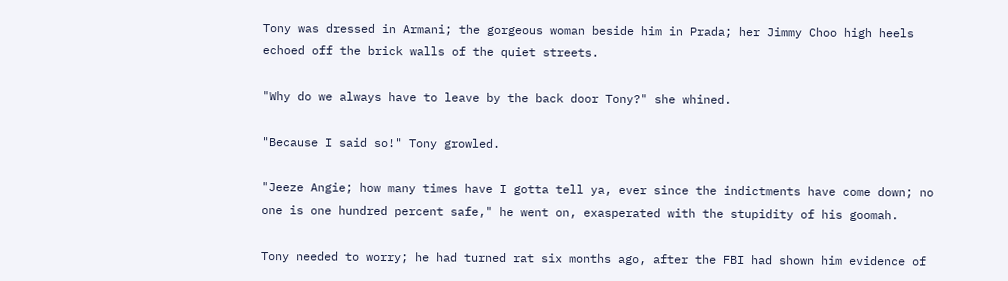Tony was dressed in Armani; the gorgeous woman beside him in Prada; her Jimmy Choo high heels echoed off the brick walls of the quiet streets.

"Why do we always have to leave by the back door Tony?" she whined.

"Because I said so!" Tony growled.

"Jeeze Angie; how many times have I gotta tell ya, ever since the indictments have come down; no one is one hundred percent safe," he went on, exasperated with the stupidity of his goomah.

Tony needed to worry; he had turned rat six months ago, after the FBI had shown him evidence of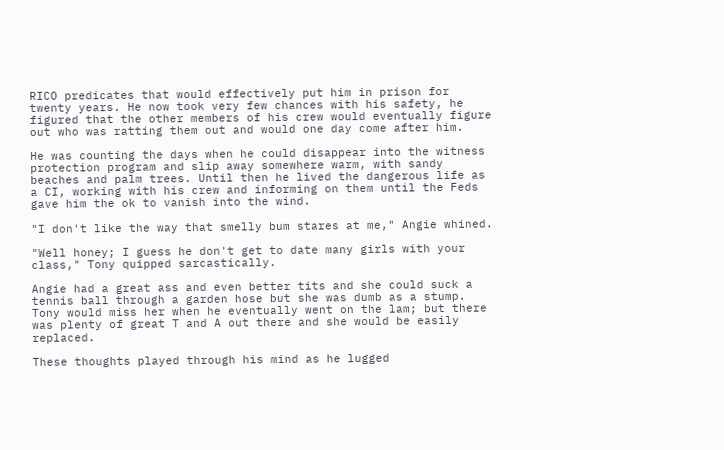RICO predicates that would effectively put him in prison for twenty years. He now took very few chances with his safety, he figured that the other members of his crew would eventually figure out who was ratting them out and would one day come after him.

He was counting the days when he could disappear into the witness protection program and slip away somewhere warm, with sandy beaches and palm trees. Until then he lived the dangerous life as a CI, working with his crew and informing on them until the Feds gave him the ok to vanish into the wind.

"I don't like the way that smelly bum stares at me," Angie whined.

"Well honey; I guess he don't get to date many girls with your class," Tony quipped sarcastically.

Angie had a great ass and even better tits and she could suck a tennis ball through a garden hose but she was dumb as a stump. Tony would miss her when he eventually went on the lam; but there was plenty of great T and A out there and she would be easily replaced.

These thoughts played through his mind as he lugged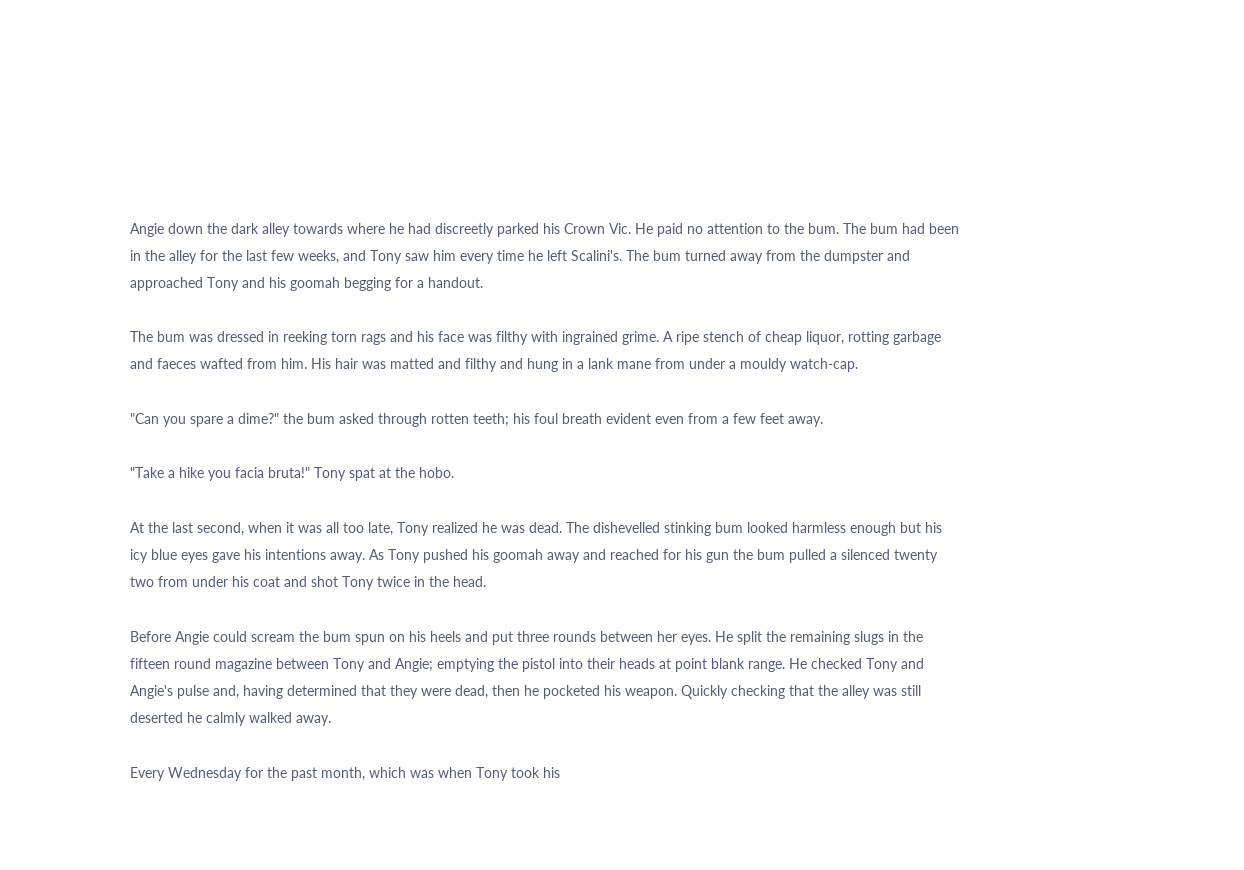Angie down the dark alley towards where he had discreetly parked his Crown Vic. He paid no attention to the bum. The bum had been in the alley for the last few weeks, and Tony saw him every time he left Scalini's. The bum turned away from the dumpster and approached Tony and his goomah begging for a handout.

The bum was dressed in reeking torn rags and his face was filthy with ingrained grime. A ripe stench of cheap liquor, rotting garbage and faeces wafted from him. His hair was matted and filthy and hung in a lank mane from under a mouldy watch-cap.

"Can you spare a dime?" the bum asked through rotten teeth; his foul breath evident even from a few feet away.

"Take a hike you facia bruta!" Tony spat at the hobo.

At the last second, when it was all too late, Tony realized he was dead. The dishevelled stinking bum looked harmless enough but his icy blue eyes gave his intentions away. As Tony pushed his goomah away and reached for his gun the bum pulled a silenced twenty two from under his coat and shot Tony twice in the head.

Before Angie could scream the bum spun on his heels and put three rounds between her eyes. He split the remaining slugs in the fifteen round magazine between Tony and Angie; emptying the pistol into their heads at point blank range. He checked Tony and Angie's pulse and, having determined that they were dead, then he pocketed his weapon. Quickly checking that the alley was still deserted he calmly walked away.

Every Wednesday for the past month, which was when Tony took his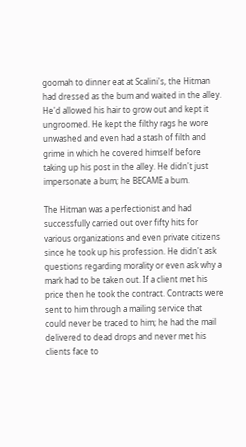goomah to dinner eat at Scalini's, the Hitman had dressed as the bum and waited in the alley. He'd allowed his hair to grow out and kept it ungroomed. He kept the filthy rags he wore unwashed and even had a stash of filth and grime in which he covered himself before taking up his post in the alley. He didn't just impersonate a bum; he BECAME a bum.

The Hitman was a perfectionist and had successfully carried out over fifty hits for various organizations and even private citizens since he took up his profession. He didn't ask questions regarding morality or even ask why a mark had to be taken out. If a client met his price then he took the contract. Contracts were sent to him through a mailing service that could never be traced to him; he had the mail delivered to dead drops and never met his clients face to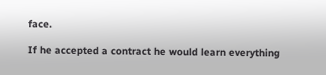face.

If he accepted a contract he would learn everything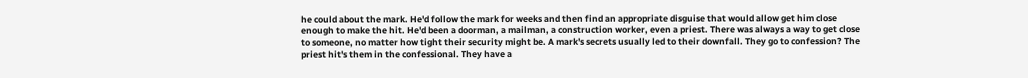he could about the mark. He'd follow the mark for weeks and then find an appropriate disguise that would allow get him close enough to make the hit. He'd been a doorman, a mailman, a construction worker, even a priest. There was always a way to get close to someone, no matter how tight their security might be. A mark's secrets usually led to their downfall. They go to confession? The priest hit's them in the confessional. They have a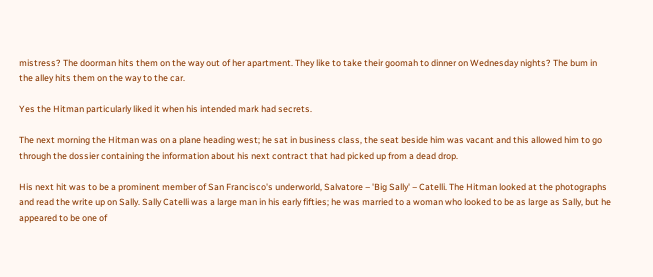mistress? The doorman hits them on the way out of her apartment. They like to take their goomah to dinner on Wednesday nights? The bum in the alley hits them on the way to the car.

Yes the Hitman particularly liked it when his intended mark had secrets.

The next morning the Hitman was on a plane heading west; he sat in business class, the seat beside him was vacant and this allowed him to go through the dossier containing the information about his next contract that had picked up from a dead drop.

His next hit was to be a prominent member of San Francisco's underworld, Salvatore – 'Big Sally' – Catelli. The Hitman looked at the photographs and read the write up on Sally. Sally Catelli was a large man in his early fifties; he was married to a woman who looked to be as large as Sally, but he appeared to be one of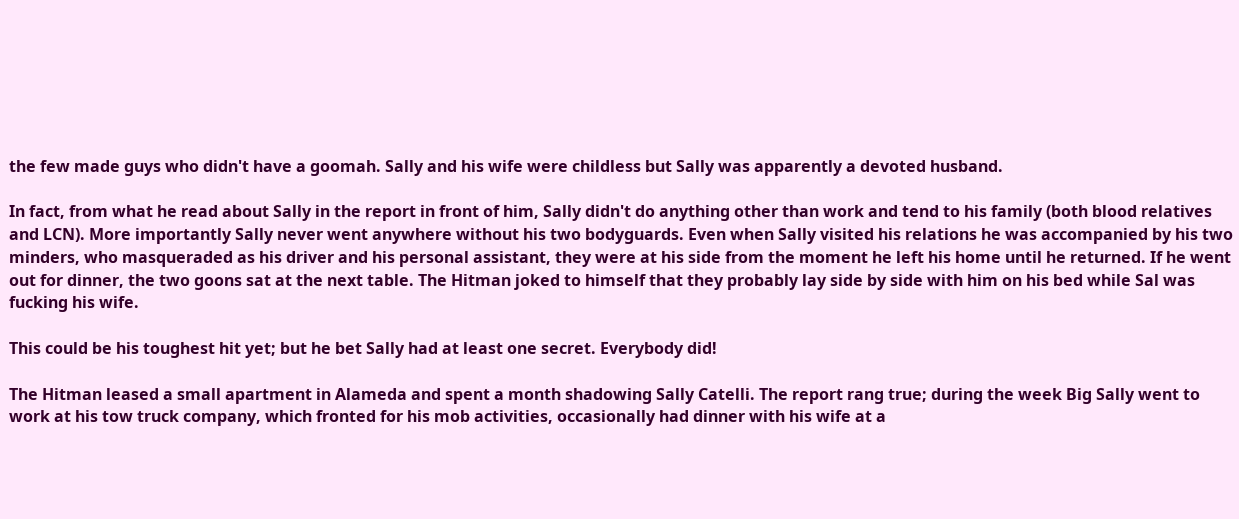the few made guys who didn't have a goomah. Sally and his wife were childless but Sally was apparently a devoted husband.

In fact, from what he read about Sally in the report in front of him, Sally didn't do anything other than work and tend to his family (both blood relatives and LCN). More importantly Sally never went anywhere without his two bodyguards. Even when Sally visited his relations he was accompanied by his two minders, who masqueraded as his driver and his personal assistant, they were at his side from the moment he left his home until he returned. If he went out for dinner, the two goons sat at the next table. The Hitman joked to himself that they probably lay side by side with him on his bed while Sal was fucking his wife.

This could be his toughest hit yet; but he bet Sally had at least one secret. Everybody did!

The Hitman leased a small apartment in Alameda and spent a month shadowing Sally Catelli. The report rang true; during the week Big Sally went to work at his tow truck company, which fronted for his mob activities, occasionally had dinner with his wife at a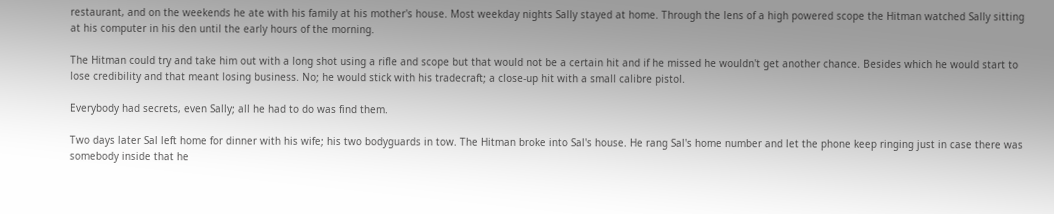restaurant, and on the weekends he ate with his family at his mother's house. Most weekday nights Sally stayed at home. Through the lens of a high powered scope the Hitman watched Sally sitting at his computer in his den until the early hours of the morning.

The Hitman could try and take him out with a long shot using a rifle and scope but that would not be a certain hit and if he missed he wouldn't get another chance. Besides which he would start to lose credibility and that meant losing business. No; he would stick with his tradecraft; a close-up hit with a small calibre pistol.

Everybody had secrets, even Sally; all he had to do was find them.

Two days later Sal left home for dinner with his wife; his two bodyguards in tow. The Hitman broke into Sal's house. He rang Sal's home number and let the phone keep ringing just in case there was somebody inside that he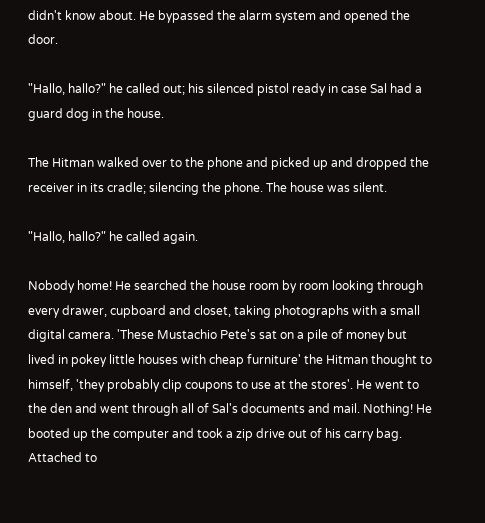didn't know about. He bypassed the alarm system and opened the door.

"Hallo, hallo?" he called out; his silenced pistol ready in case Sal had a guard dog in the house.

The Hitman walked over to the phone and picked up and dropped the receiver in its cradle; silencing the phone. The house was silent.

"Hallo, hallo?" he called again.

Nobody home! He searched the house room by room looking through every drawer, cupboard and closet, taking photographs with a small digital camera. 'These Mustachio Pete's sat on a pile of money but lived in pokey little houses with cheap furniture' the Hitman thought to himself, 'they probably clip coupons to use at the stores'. He went to the den and went through all of Sal's documents and mail. Nothing! He booted up the computer and took a zip drive out of his carry bag. Attached to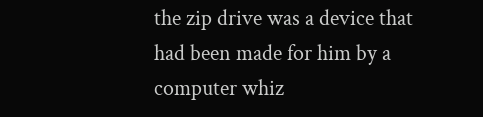the zip drive was a device that had been made for him by a computer whiz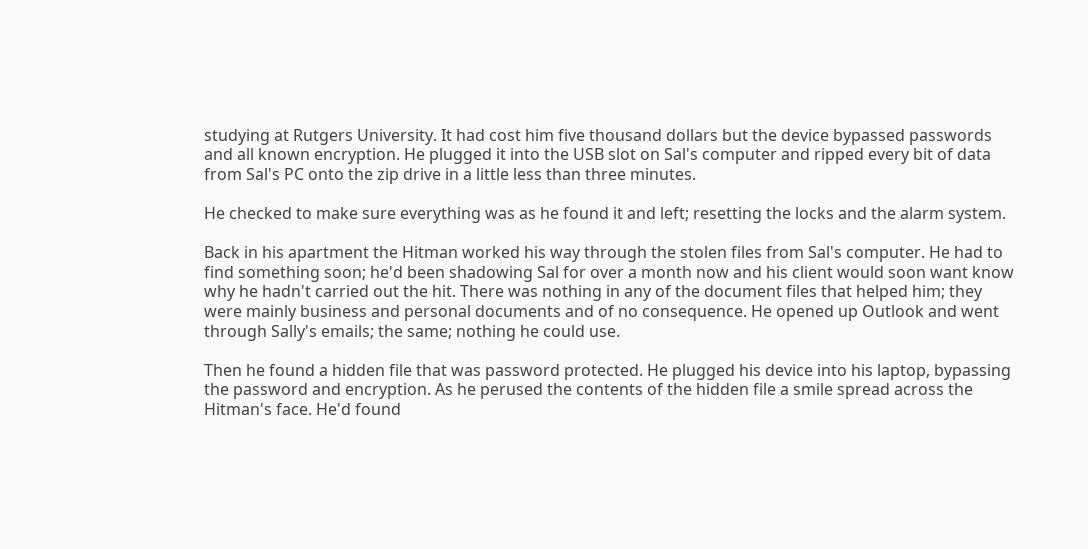studying at Rutgers University. It had cost him five thousand dollars but the device bypassed passwords and all known encryption. He plugged it into the USB slot on Sal's computer and ripped every bit of data from Sal's PC onto the zip drive in a little less than three minutes.

He checked to make sure everything was as he found it and left; resetting the locks and the alarm system.

Back in his apartment the Hitman worked his way through the stolen files from Sal's computer. He had to find something soon; he'd been shadowing Sal for over a month now and his client would soon want know why he hadn't carried out the hit. There was nothing in any of the document files that helped him; they were mainly business and personal documents and of no consequence. He opened up Outlook and went through Sally's emails; the same; nothing he could use.

Then he found a hidden file that was password protected. He plugged his device into his laptop, bypassing the password and encryption. As he perused the contents of the hidden file a smile spread across the Hitman's face. He'd found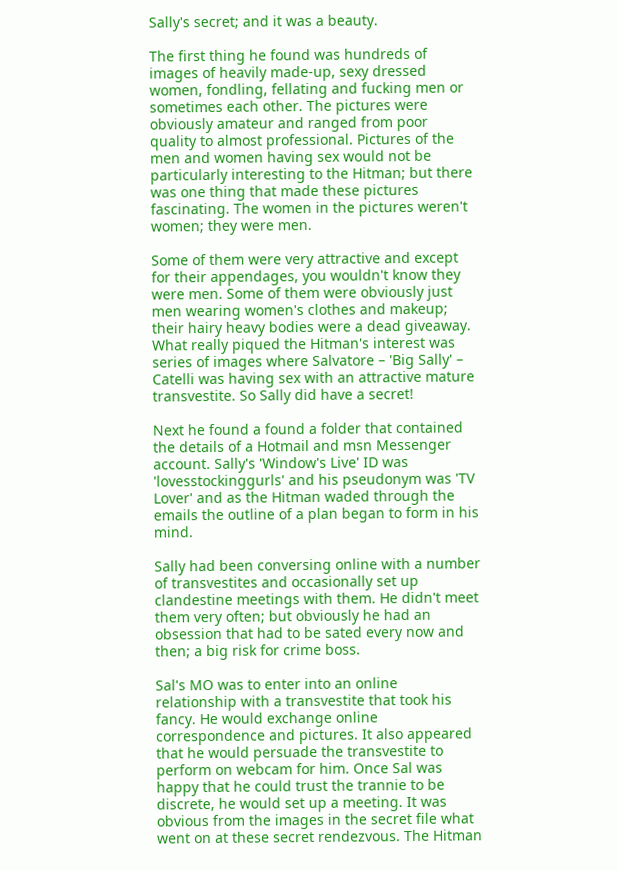Sally's secret; and it was a beauty.

The first thing he found was hundreds of images of heavily made-up, sexy dressed women, fondling, fellating and fucking men or sometimes each other. The pictures were obviously amateur and ranged from poor quality to almost professional. Pictures of the men and women having sex would not be particularly interesting to the Hitman; but there was one thing that made these pictures fascinating. The women in the pictures weren't women; they were men.

Some of them were very attractive and except for their appendages, you wouldn't know they were men. Some of them were obviously just men wearing women's clothes and makeup; their hairy heavy bodies were a dead giveaway. What really piqued the Hitman's interest was series of images where Salvatore – 'Big Sally' – Catelli was having sex with an attractive mature transvestite. So Sally did have a secret!

Next he found a found a folder that contained the details of a Hotmail and msn Messenger account. Sally's 'Window's Live' ID was 'lovesstockinggurls' and his pseudonym was 'TV Lover' and as the Hitman waded through the emails the outline of a plan began to form in his mind.

Sally had been conversing online with a number of transvestites and occasionally set up clandestine meetings with them. He didn't meet them very often; but obviously he had an obsession that had to be sated every now and then; a big risk for crime boss.

Sal's MO was to enter into an online relationship with a transvestite that took his fancy. He would exchange online correspondence and pictures. It also appeared that he would persuade the transvestite to perform on webcam for him. Once Sal was happy that he could trust the trannie to be discrete, he would set up a meeting. It was obvious from the images in the secret file what went on at these secret rendezvous. The Hitman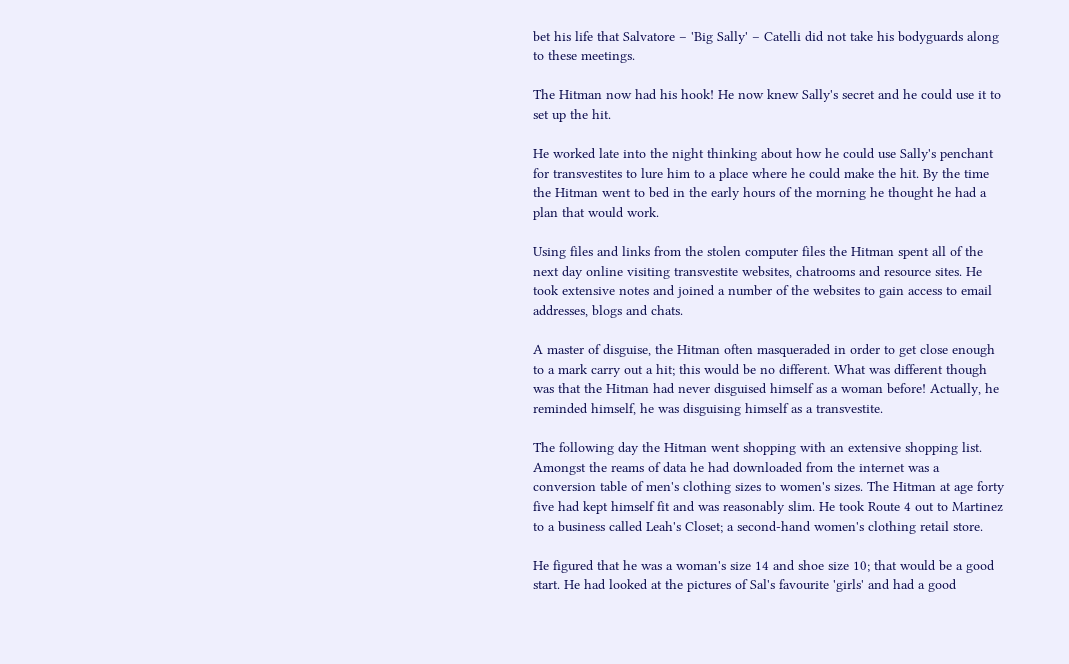bet his life that Salvatore – 'Big Sally' – Catelli did not take his bodyguards along to these meetings.

The Hitman now had his hook! He now knew Sally's secret and he could use it to set up the hit.

He worked late into the night thinking about how he could use Sally's penchant for transvestites to lure him to a place where he could make the hit. By the time the Hitman went to bed in the early hours of the morning he thought he had a plan that would work.

Using files and links from the stolen computer files the Hitman spent all of the next day online visiting transvestite websites, chatrooms and resource sites. He took extensive notes and joined a number of the websites to gain access to email addresses, blogs and chats.

A master of disguise, the Hitman often masqueraded in order to get close enough to a mark carry out a hit; this would be no different. What was different though was that the Hitman had never disguised himself as a woman before! Actually, he reminded himself, he was disguising himself as a transvestite.

The following day the Hitman went shopping with an extensive shopping list. Amongst the reams of data he had downloaded from the internet was a conversion table of men's clothing sizes to women's sizes. The Hitman at age forty five had kept himself fit and was reasonably slim. He took Route 4 out to Martinez to a business called Leah's Closet; a second-hand women's clothing retail store.

He figured that he was a woman's size 14 and shoe size 10; that would be a good start. He had looked at the pictures of Sal's favourite 'girls' and had a good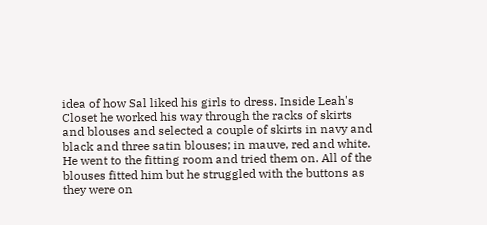idea of how Sal liked his girls to dress. Inside Leah's Closet he worked his way through the racks of skirts and blouses and selected a couple of skirts in navy and black and three satin blouses; in mauve, red and white. He went to the fitting room and tried them on. All of the blouses fitted him but he struggled with the buttons as they were on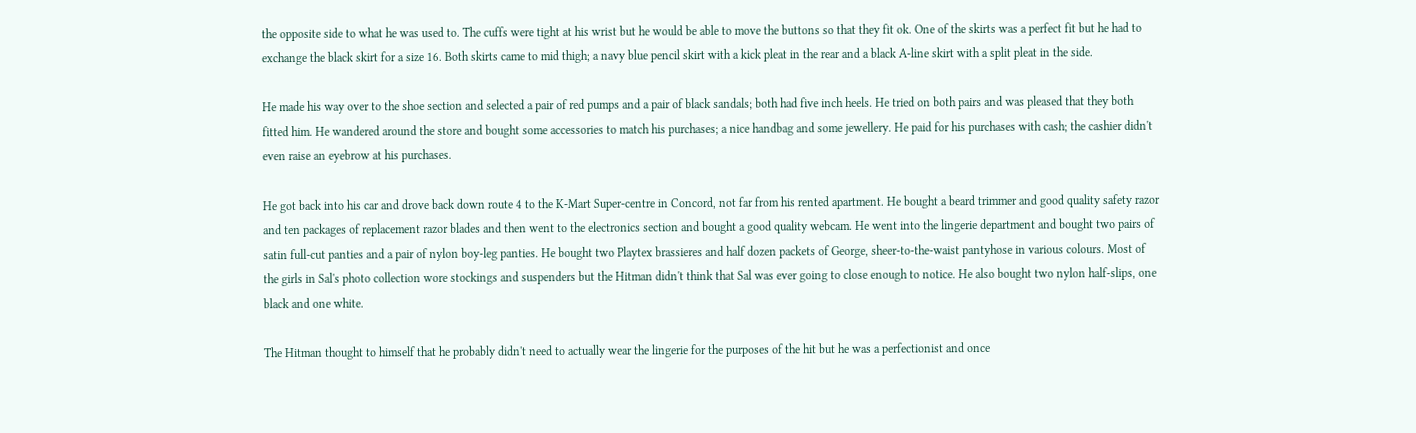the opposite side to what he was used to. The cuffs were tight at his wrist but he would be able to move the buttons so that they fit ok. One of the skirts was a perfect fit but he had to exchange the black skirt for a size 16. Both skirts came to mid thigh; a navy blue pencil skirt with a kick pleat in the rear and a black A-line skirt with a split pleat in the side.

He made his way over to the shoe section and selected a pair of red pumps and a pair of black sandals; both had five inch heels. He tried on both pairs and was pleased that they both fitted him. He wandered around the store and bought some accessories to match his purchases; a nice handbag and some jewellery. He paid for his purchases with cash; the cashier didn't even raise an eyebrow at his purchases.

He got back into his car and drove back down route 4 to the K-Mart Super-centre in Concord, not far from his rented apartment. He bought a beard trimmer and good quality safety razor and ten packages of replacement razor blades and then went to the electronics section and bought a good quality webcam. He went into the lingerie department and bought two pairs of satin full-cut panties and a pair of nylon boy-leg panties. He bought two Playtex brassieres and half dozen packets of George, sheer-to-the-waist pantyhose in various colours. Most of the girls in Sal's photo collection wore stockings and suspenders but the Hitman didn't think that Sal was ever going to close enough to notice. He also bought two nylon half-slips, one black and one white.

The Hitman thought to himself that he probably didn't need to actually wear the lingerie for the purposes of the hit but he was a perfectionist and once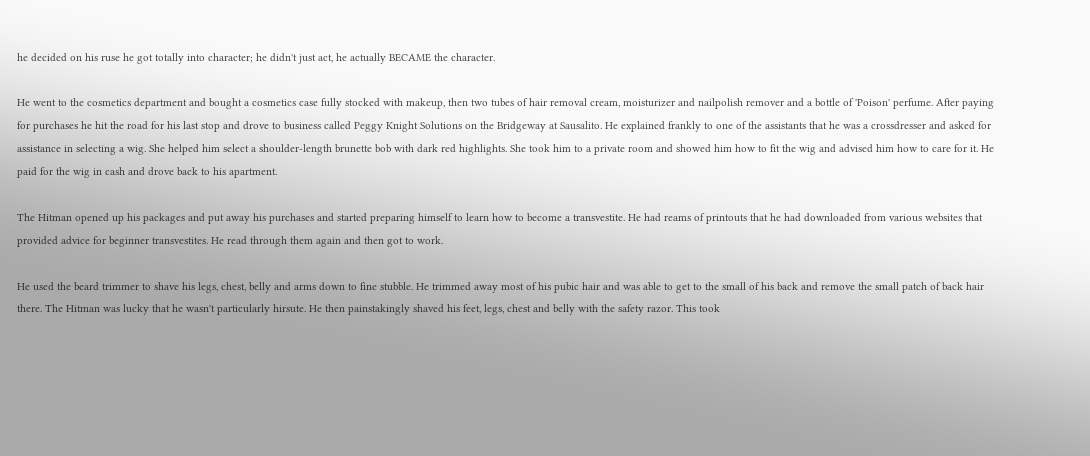he decided on his ruse he got totally into character; he didn't just act, he actually BECAME the character.

He went to the cosmetics department and bought a cosmetics case fully stocked with makeup, then two tubes of hair removal cream, moisturizer and nailpolish remover and a bottle of 'Poison' perfume. After paying for purchases he hit the road for his last stop and drove to business called Peggy Knight Solutions on the Bridgeway at Sausalito. He explained frankly to one of the assistants that he was a crossdresser and asked for assistance in selecting a wig. She helped him select a shoulder-length brunette bob with dark red highlights. She took him to a private room and showed him how to fit the wig and advised him how to care for it. He paid for the wig in cash and drove back to his apartment.

The Hitman opened up his packages and put away his purchases and started preparing himself to learn how to become a transvestite. He had reams of printouts that he had downloaded from various websites that provided advice for beginner transvestites. He read through them again and then got to work.

He used the beard trimmer to shave his legs, chest, belly and arms down to fine stubble. He trimmed away most of his pubic hair and was able to get to the small of his back and remove the small patch of back hair there. The Hitman was lucky that he wasn't particularly hirsute. He then painstakingly shaved his feet, legs, chest and belly with the safety razor. This took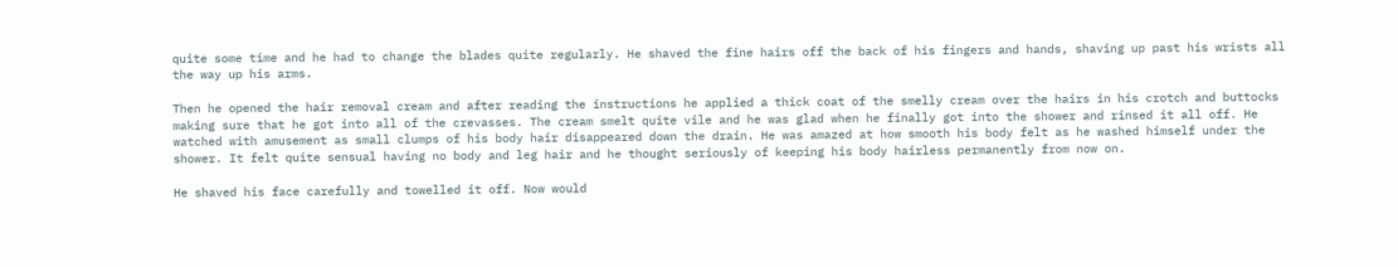quite some time and he had to change the blades quite regularly. He shaved the fine hairs off the back of his fingers and hands, shaving up past his wrists all the way up his arms.

Then he opened the hair removal cream and after reading the instructions he applied a thick coat of the smelly cream over the hairs in his crotch and buttocks making sure that he got into all of the crevasses. The cream smelt quite vile and he was glad when he finally got into the shower and rinsed it all off. He watched with amusement as small clumps of his body hair disappeared down the drain. He was amazed at how smooth his body felt as he washed himself under the shower. It felt quite sensual having no body and leg hair and he thought seriously of keeping his body hairless permanently from now on.

He shaved his face carefully and towelled it off. Now would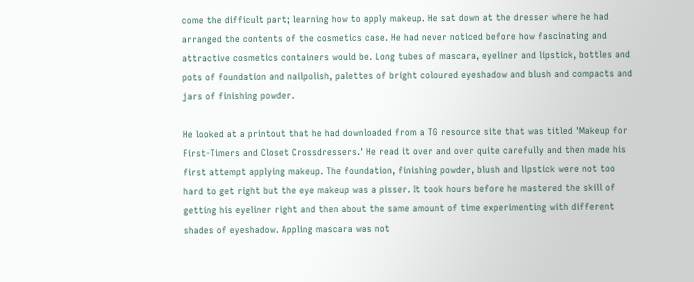come the difficult part; learning how to apply makeup. He sat down at the dresser where he had arranged the contents of the cosmetics case. He had never noticed before how fascinating and attractive cosmetics containers would be. Long tubes of mascara, eyeliner and lipstick, bottles and pots of foundation and nailpolish, palettes of bright coloured eyeshadow and blush and compacts and jars of finishing powder.

He looked at a printout that he had downloaded from a TG resource site that was titled 'Makeup for First-Timers and Closet Crossdressers.' He read it over and over quite carefully and then made his first attempt applying makeup. The foundation, finishing powder, blush and lipstick were not too hard to get right but the eye makeup was a pisser. It took hours before he mastered the skill of getting his eyeliner right and then about the same amount of time experimenting with different shades of eyeshadow. Appling mascara was not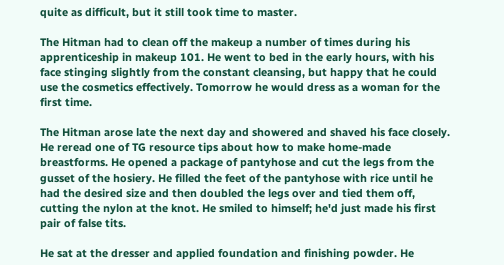quite as difficult, but it still took time to master.

The Hitman had to clean off the makeup a number of times during his apprenticeship in makeup 101. He went to bed in the early hours, with his face stinging slightly from the constant cleansing, but happy that he could use the cosmetics effectively. Tomorrow he would dress as a woman for the first time.

The Hitman arose late the next day and showered and shaved his face closely. He reread one of TG resource tips about how to make home-made breastforms. He opened a package of pantyhose and cut the legs from the gusset of the hosiery. He filled the feet of the pantyhose with rice until he had the desired size and then doubled the legs over and tied them off, cutting the nylon at the knot. He smiled to himself; he'd just made his first pair of false tits.

He sat at the dresser and applied foundation and finishing powder. He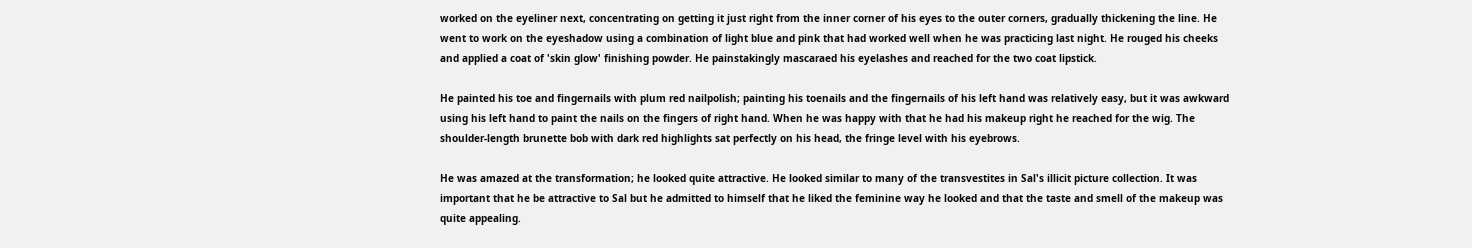worked on the eyeliner next, concentrating on getting it just right from the inner corner of his eyes to the outer corners, gradually thickening the line. He went to work on the eyeshadow using a combination of light blue and pink that had worked well when he was practicing last night. He rouged his cheeks and applied a coat of 'skin glow' finishing powder. He painstakingly mascaraed his eyelashes and reached for the two coat lipstick.

He painted his toe and fingernails with plum red nailpolish; painting his toenails and the fingernails of his left hand was relatively easy, but it was awkward using his left hand to paint the nails on the fingers of right hand. When he was happy with that he had his makeup right he reached for the wig. The shoulder-length brunette bob with dark red highlights sat perfectly on his head, the fringe level with his eyebrows.

He was amazed at the transformation; he looked quite attractive. He looked similar to many of the transvestites in Sal's illicit picture collection. It was important that he be attractive to Sal but he admitted to himself that he liked the feminine way he looked and that the taste and smell of the makeup was quite appealing.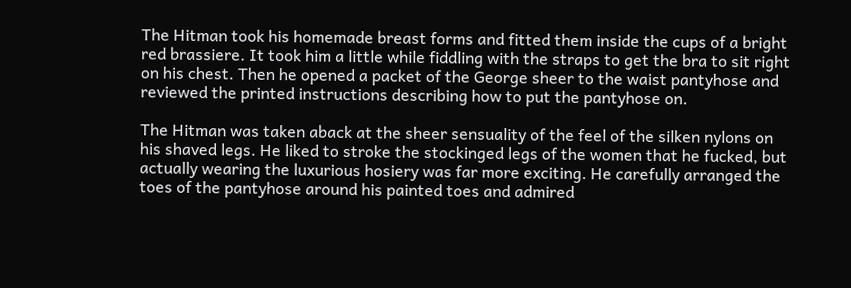The Hitman took his homemade breast forms and fitted them inside the cups of a bright red brassiere. It took him a little while fiddling with the straps to get the bra to sit right on his chest. Then he opened a packet of the George sheer to the waist pantyhose and reviewed the printed instructions describing how to put the pantyhose on.

The Hitman was taken aback at the sheer sensuality of the feel of the silken nylons on his shaved legs. He liked to stroke the stockinged legs of the women that he fucked, but actually wearing the luxurious hosiery was far more exciting. He carefully arranged the toes of the pantyhose around his painted toes and admired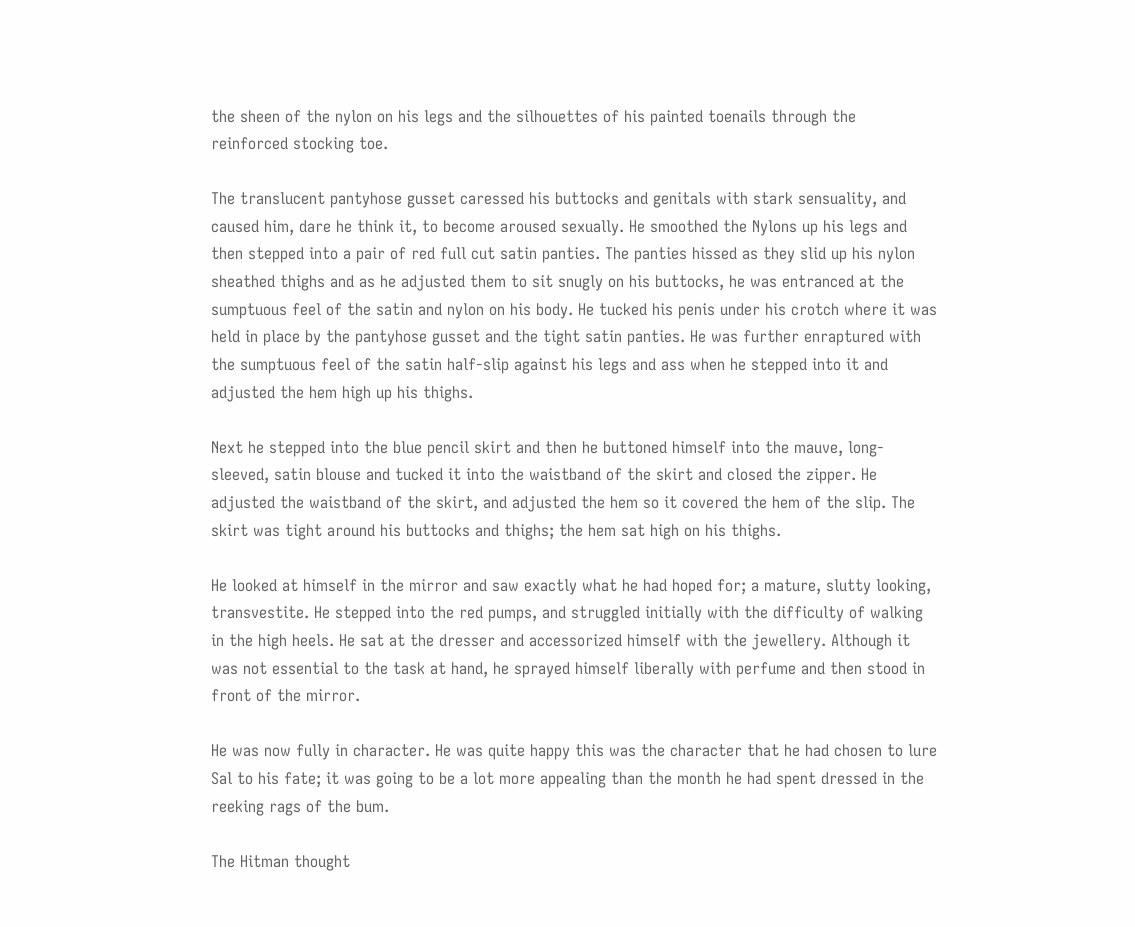the sheen of the nylon on his legs and the silhouettes of his painted toenails through the reinforced stocking toe.

The translucent pantyhose gusset caressed his buttocks and genitals with stark sensuality, and caused him, dare he think it, to become aroused sexually. He smoothed the Nylons up his legs and then stepped into a pair of red full cut satin panties. The panties hissed as they slid up his nylon sheathed thighs and as he adjusted them to sit snugly on his buttocks, he was entranced at the sumptuous feel of the satin and nylon on his body. He tucked his penis under his crotch where it was held in place by the pantyhose gusset and the tight satin panties. He was further enraptured with the sumptuous feel of the satin half-slip against his legs and ass when he stepped into it and adjusted the hem high up his thighs.

Next he stepped into the blue pencil skirt and then he buttoned himself into the mauve, long-sleeved, satin blouse and tucked it into the waistband of the skirt and closed the zipper. He adjusted the waistband of the skirt, and adjusted the hem so it covered the hem of the slip. The skirt was tight around his buttocks and thighs; the hem sat high on his thighs.

He looked at himself in the mirror and saw exactly what he had hoped for; a mature, slutty looking, transvestite. He stepped into the red pumps, and struggled initially with the difficulty of walking in the high heels. He sat at the dresser and accessorized himself with the jewellery. Although it was not essential to the task at hand, he sprayed himself liberally with perfume and then stood in front of the mirror.

He was now fully in character. He was quite happy this was the character that he had chosen to lure Sal to his fate; it was going to be a lot more appealing than the month he had spent dressed in the reeking rags of the bum.

The Hitman thought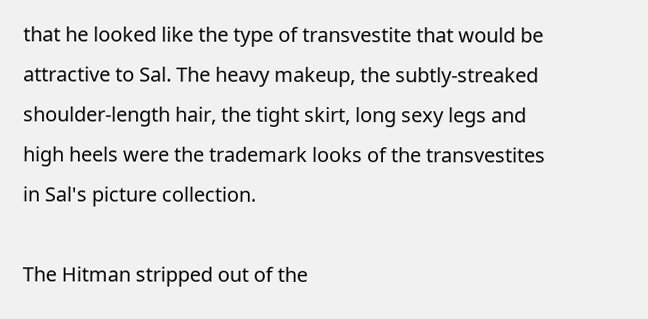that he looked like the type of transvestite that would be attractive to Sal. The heavy makeup, the subtly-streaked shoulder-length hair, the tight skirt, long sexy legs and high heels were the trademark looks of the transvestites in Sal's picture collection.

The Hitman stripped out of the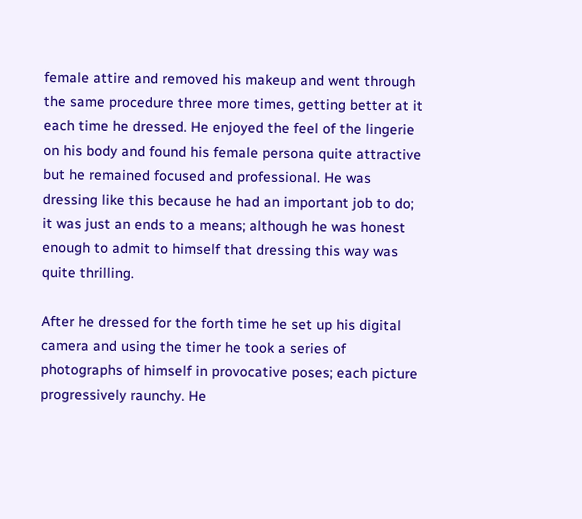female attire and removed his makeup and went through the same procedure three more times, getting better at it each time he dressed. He enjoyed the feel of the lingerie on his body and found his female persona quite attractive but he remained focused and professional. He was dressing like this because he had an important job to do; it was just an ends to a means; although he was honest enough to admit to himself that dressing this way was quite thrilling.

After he dressed for the forth time he set up his digital camera and using the timer he took a series of photographs of himself in provocative poses; each picture progressively raunchy. He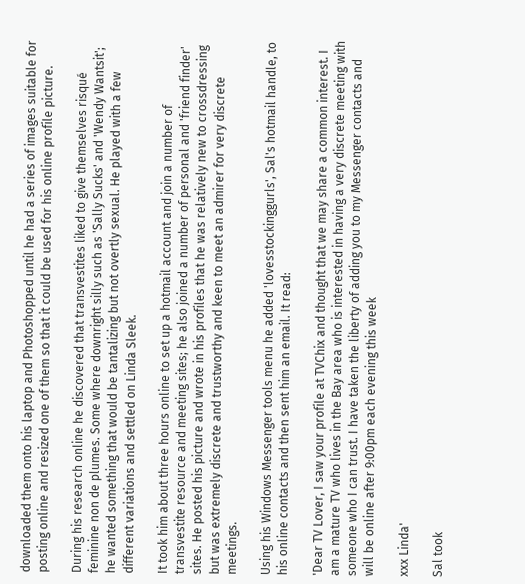downloaded them onto his laptop and Photoshopped until he had a series of images suitable for posting online and resized one of them so that it could be used for his online profile picture.

During his research online he discovered that transvestites liked to give themselves risqué feminine non de plumes. Some where downright silly such as 'Sally Sucks' and 'Wendy Wantsit'; he wanted something that would be tantalizing but not overtly sexual. He played with a few different variations and settled on Linda Sleek.

It took him about three hours online to set up a hotmail account and join a number of transvestite resource and meeting sites; he also joined a number of personal and 'friend finder' sites. He posted his picture and wrote in his profiles that he was relatively new to crossdressing but was extremely discrete and trustworthy and keen to meet an admirer for very discrete meetings.

Using his Windows Messenger tools menu he added 'lovesstockinggurls', Sal's hotmail handle, to his online contacts and then sent him an email. It read:

'Dear TV Lover, I saw your profile at TVChix and thought that we may share a common interest. I am a mature TV who lives in the Bay area who is interested in having a very discrete meeting with someone who I can trust. I have taken the liberty of adding you to my Messenger contacts and will be online after 9:00pm each evening this week

xxx Linda'

Sal took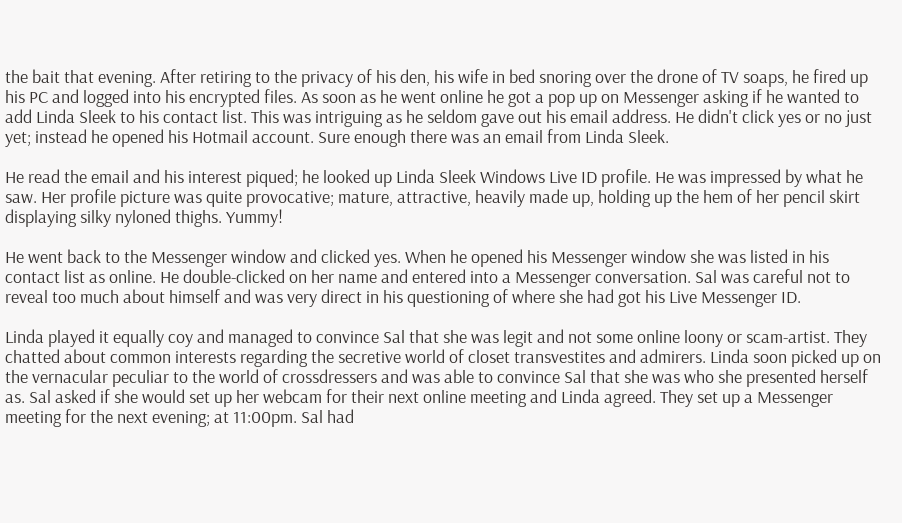the bait that evening. After retiring to the privacy of his den, his wife in bed snoring over the drone of TV soaps, he fired up his PC and logged into his encrypted files. As soon as he went online he got a pop up on Messenger asking if he wanted to add Linda Sleek to his contact list. This was intriguing as he seldom gave out his email address. He didn't click yes or no just yet; instead he opened his Hotmail account. Sure enough there was an email from Linda Sleek.

He read the email and his interest piqued; he looked up Linda Sleek Windows Live ID profile. He was impressed by what he saw. Her profile picture was quite provocative; mature, attractive, heavily made up, holding up the hem of her pencil skirt displaying silky nyloned thighs. Yummy!

He went back to the Messenger window and clicked yes. When he opened his Messenger window she was listed in his contact list as online. He double-clicked on her name and entered into a Messenger conversation. Sal was careful not to reveal too much about himself and was very direct in his questioning of where she had got his Live Messenger ID.

Linda played it equally coy and managed to convince Sal that she was legit and not some online loony or scam-artist. They chatted about common interests regarding the secretive world of closet transvestites and admirers. Linda soon picked up on the vernacular peculiar to the world of crossdressers and was able to convince Sal that she was who she presented herself as. Sal asked if she would set up her webcam for their next online meeting and Linda agreed. They set up a Messenger meeting for the next evening; at 11:00pm. Sal had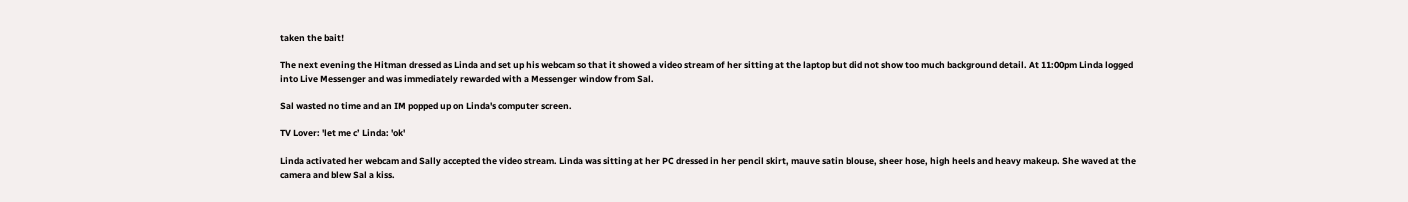taken the bait!

The next evening the Hitman dressed as Linda and set up his webcam so that it showed a video stream of her sitting at the laptop but did not show too much background detail. At 11:00pm Linda logged into Live Messenger and was immediately rewarded with a Messenger window from Sal.

Sal wasted no time and an IM popped up on Linda's computer screen.

TV Lover: 'let me c’ Linda: 'ok'

Linda activated her webcam and Sally accepted the video stream. Linda was sitting at her PC dressed in her pencil skirt, mauve satin blouse, sheer hose, high heels and heavy makeup. She waved at the camera and blew Sal a kiss.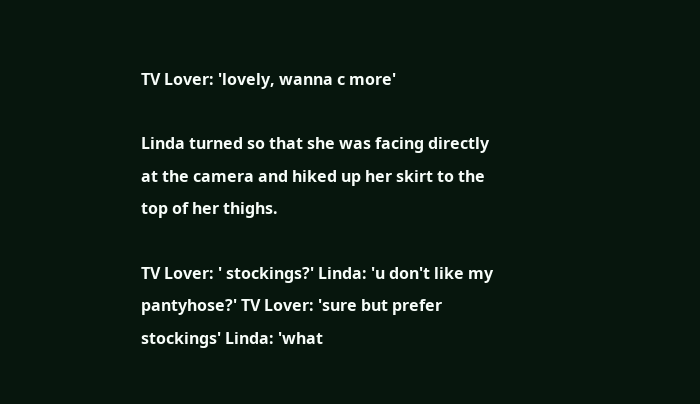TV Lover: 'lovely, wanna c more'

Linda turned so that she was facing directly at the camera and hiked up her skirt to the top of her thighs.

TV Lover: ' stockings?' Linda: 'u don't like my pantyhose?' TV Lover: 'sure but prefer stockings' Linda: 'what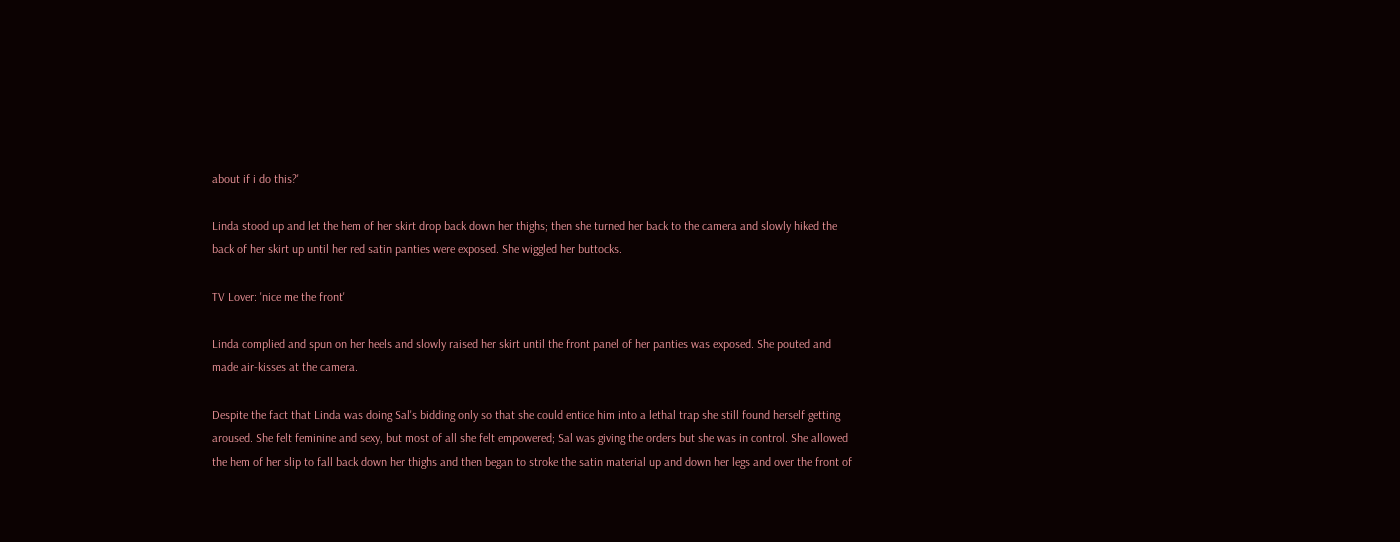about if i do this?'

Linda stood up and let the hem of her skirt drop back down her thighs; then she turned her back to the camera and slowly hiked the back of her skirt up until her red satin panties were exposed. She wiggled her buttocks.

TV Lover: 'nice me the front'

Linda complied and spun on her heels and slowly raised her skirt until the front panel of her panties was exposed. She pouted and made air-kisses at the camera.

Despite the fact that Linda was doing Sal's bidding only so that she could entice him into a lethal trap she still found herself getting aroused. She felt feminine and sexy, but most of all she felt empowered; Sal was giving the orders but she was in control. She allowed the hem of her slip to fall back down her thighs and then began to stroke the satin material up and down her legs and over the front of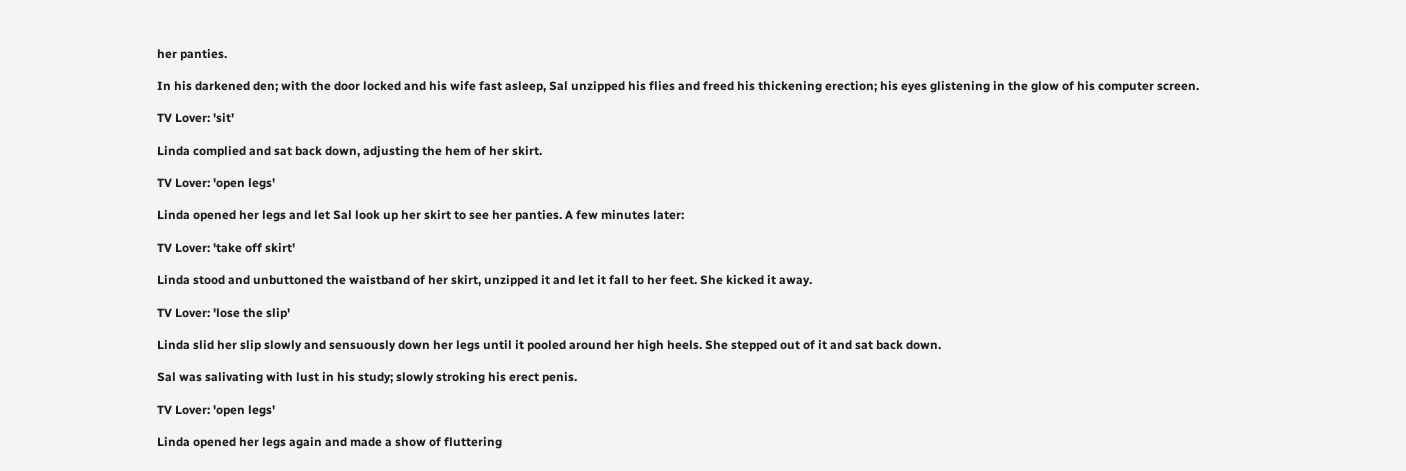her panties.

In his darkened den; with the door locked and his wife fast asleep, Sal unzipped his flies and freed his thickening erection; his eyes glistening in the glow of his computer screen.

TV Lover: 'sit'

Linda complied and sat back down, adjusting the hem of her skirt.

TV Lover: 'open legs'

Linda opened her legs and let Sal look up her skirt to see her panties. A few minutes later:

TV Lover: 'take off skirt'

Linda stood and unbuttoned the waistband of her skirt, unzipped it and let it fall to her feet. She kicked it away.

TV Lover: 'lose the slip'

Linda slid her slip slowly and sensuously down her legs until it pooled around her high heels. She stepped out of it and sat back down.

Sal was salivating with lust in his study; slowly stroking his erect penis.

TV Lover: 'open legs'

Linda opened her legs again and made a show of fluttering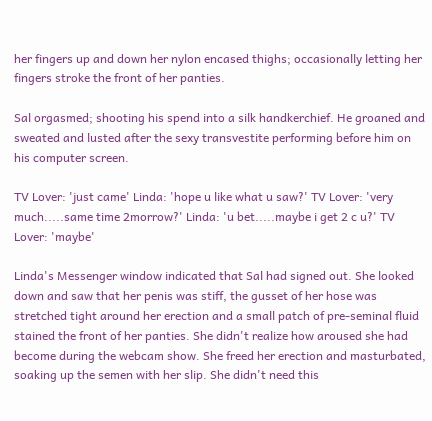her fingers up and down her nylon encased thighs; occasionally letting her fingers stroke the front of her panties.

Sal orgasmed; shooting his spend into a silk handkerchief. He groaned and sweated and lusted after the sexy transvestite performing before him on his computer screen.

TV Lover: 'just came' Linda: 'hope u like what u saw?' TV Lover: 'very much.....same time 2morrow?' Linda: 'u bet.....maybe i get 2 c u?' TV Lover: 'maybe'

Linda's Messenger window indicated that Sal had signed out. She looked down and saw that her penis was stiff, the gusset of her hose was stretched tight around her erection and a small patch of pre-seminal fluid stained the front of her panties. She didn't realize how aroused she had become during the webcam show. She freed her erection and masturbated, soaking up the semen with her slip. She didn't need this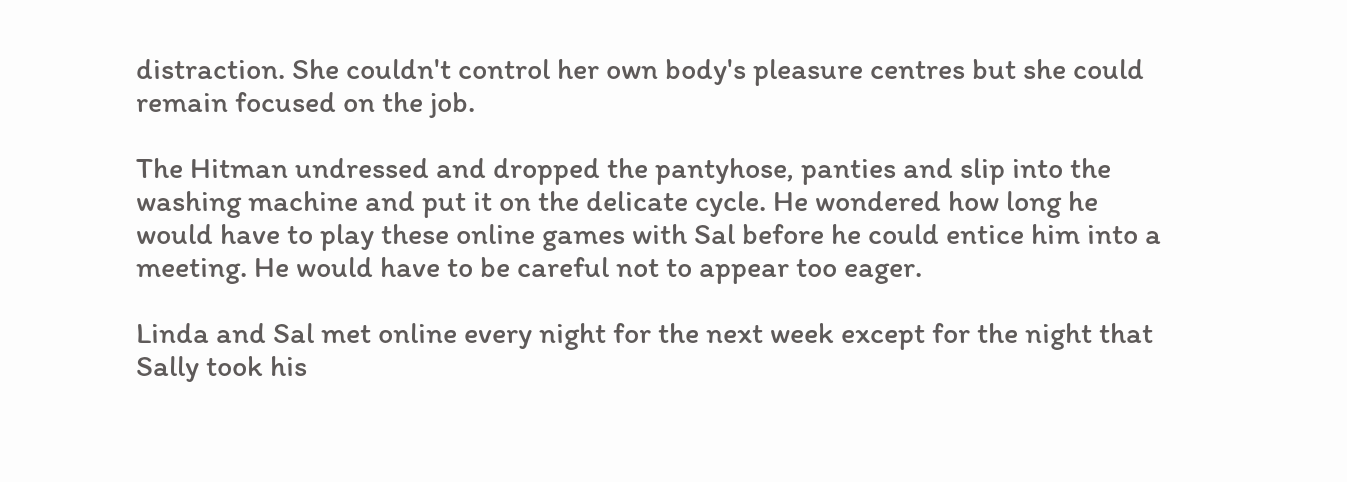distraction. She couldn't control her own body's pleasure centres but she could remain focused on the job.

The Hitman undressed and dropped the pantyhose, panties and slip into the washing machine and put it on the delicate cycle. He wondered how long he would have to play these online games with Sal before he could entice him into a meeting. He would have to be careful not to appear too eager.

Linda and Sal met online every night for the next week except for the night that Sally took his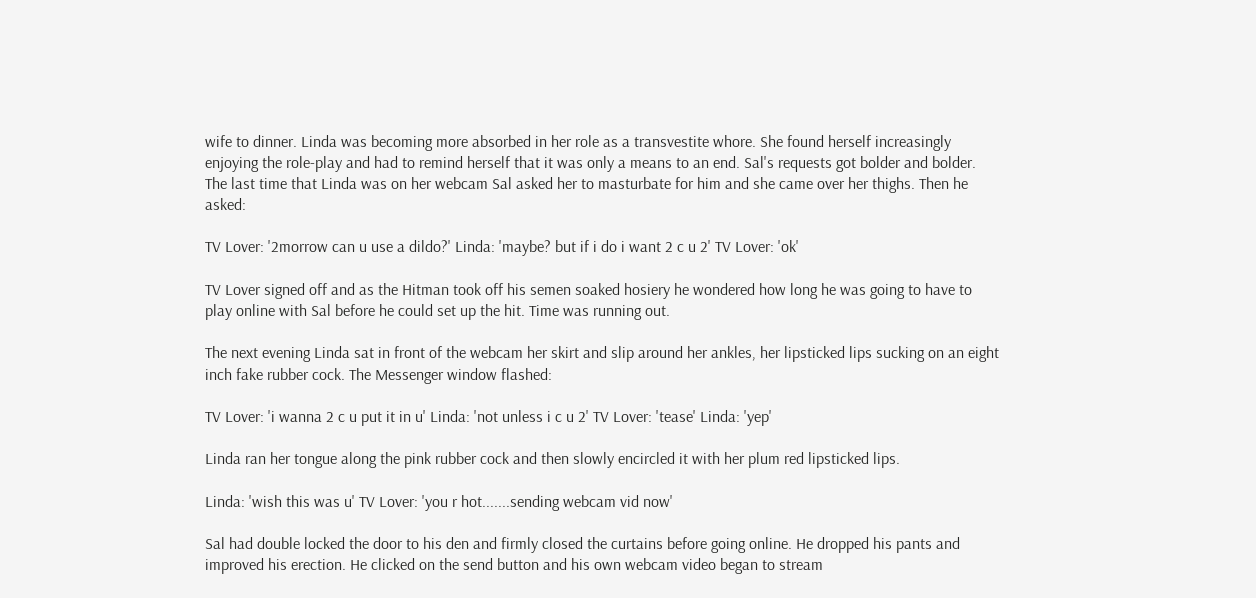wife to dinner. Linda was becoming more absorbed in her role as a transvestite whore. She found herself increasingly enjoying the role-play and had to remind herself that it was only a means to an end. Sal's requests got bolder and bolder. The last time that Linda was on her webcam Sal asked her to masturbate for him and she came over her thighs. Then he asked:

TV Lover: '2morrow can u use a dildo?' Linda: 'maybe? but if i do i want 2 c u 2' TV Lover: 'ok'

TV Lover signed off and as the Hitman took off his semen soaked hosiery he wondered how long he was going to have to play online with Sal before he could set up the hit. Time was running out.

The next evening Linda sat in front of the webcam her skirt and slip around her ankles, her lipsticked lips sucking on an eight inch fake rubber cock. The Messenger window flashed:

TV Lover: 'i wanna 2 c u put it in u' Linda: 'not unless i c u 2' TV Lover: 'tease' Linda: 'yep'

Linda ran her tongue along the pink rubber cock and then slowly encircled it with her plum red lipsticked lips.

Linda: 'wish this was u' TV Lover: 'you r hot.......sending webcam vid now'

Sal had double locked the door to his den and firmly closed the curtains before going online. He dropped his pants and improved his erection. He clicked on the send button and his own webcam video began to stream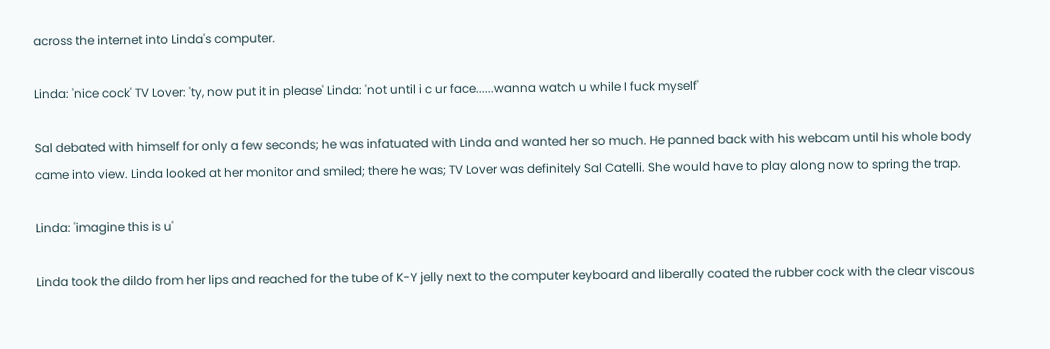across the internet into Linda's computer.

Linda: 'nice cock' TV Lover: 'ty, now put it in please' Linda: 'not until i c ur face......wanna watch u while I fuck myself'

Sal debated with himself for only a few seconds; he was infatuated with Linda and wanted her so much. He panned back with his webcam until his whole body came into view. Linda looked at her monitor and smiled; there he was; TV Lover was definitely Sal Catelli. She would have to play along now to spring the trap.

Linda: 'imagine this is u'

Linda took the dildo from her lips and reached for the tube of K-Y jelly next to the computer keyboard and liberally coated the rubber cock with the clear viscous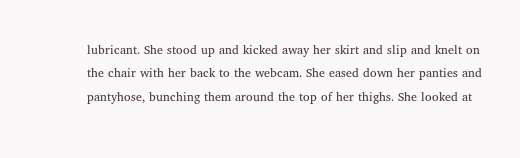lubricant. She stood up and kicked away her skirt and slip and knelt on the chair with her back to the webcam. She eased down her panties and pantyhose, bunching them around the top of her thighs. She looked at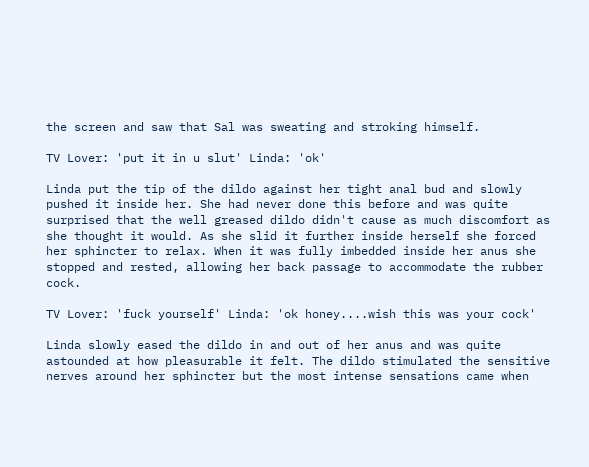the screen and saw that Sal was sweating and stroking himself.

TV Lover: 'put it in u slut' Linda: 'ok'

Linda put the tip of the dildo against her tight anal bud and slowly pushed it inside her. She had never done this before and was quite surprised that the well greased dildo didn't cause as much discomfort as she thought it would. As she slid it further inside herself she forced her sphincter to relax. When it was fully imbedded inside her anus she stopped and rested, allowing her back passage to accommodate the rubber cock.

TV Lover: 'fuck yourself' Linda: 'ok honey....wish this was your cock'

Linda slowly eased the dildo in and out of her anus and was quite astounded at how pleasurable it felt. The dildo stimulated the sensitive nerves around her sphincter but the most intense sensations came when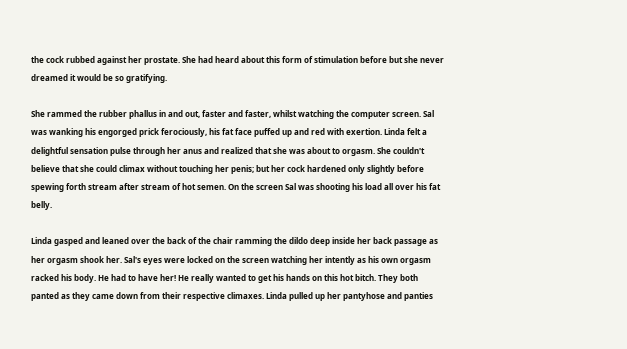the cock rubbed against her prostate. She had heard about this form of stimulation before but she never dreamed it would be so gratifying.

She rammed the rubber phallus in and out, faster and faster, whilst watching the computer screen. Sal was wanking his engorged prick ferociously, his fat face puffed up and red with exertion. Linda felt a delightful sensation pulse through her anus and realized that she was about to orgasm. She couldn't believe that she could climax without touching her penis; but her cock hardened only slightly before spewing forth stream after stream of hot semen. On the screen Sal was shooting his load all over his fat belly.

Linda gasped and leaned over the back of the chair ramming the dildo deep inside her back passage as her orgasm shook her. Sal's eyes were locked on the screen watching her intently as his own orgasm racked his body. He had to have her! He really wanted to get his hands on this hot bitch. They both panted as they came down from their respective climaxes. Linda pulled up her pantyhose and panties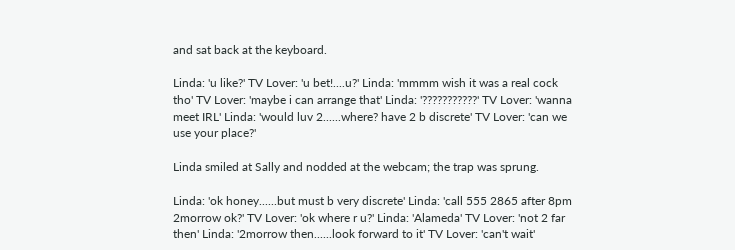and sat back at the keyboard.

Linda: 'u like?' TV Lover: 'u bet!....u?' Linda: 'mmmm wish it was a real cock tho' TV Lover: 'maybe i can arrange that' Linda: '???????????' TV Lover: 'wanna meet IRL' Linda: 'would luv 2......where? have 2 b discrete' TV Lover: 'can we use your place?'

Linda smiled at Sally and nodded at the webcam; the trap was sprung.

Linda: 'ok honey......but must b very discrete' Linda: 'call 555 2865 after 8pm 2morrow ok?' TV Lover: 'ok where r u?' Linda: 'Alameda' TV Lover: 'not 2 far then' Linda: '2morrow then......look forward to it' TV Lover: 'can't wait'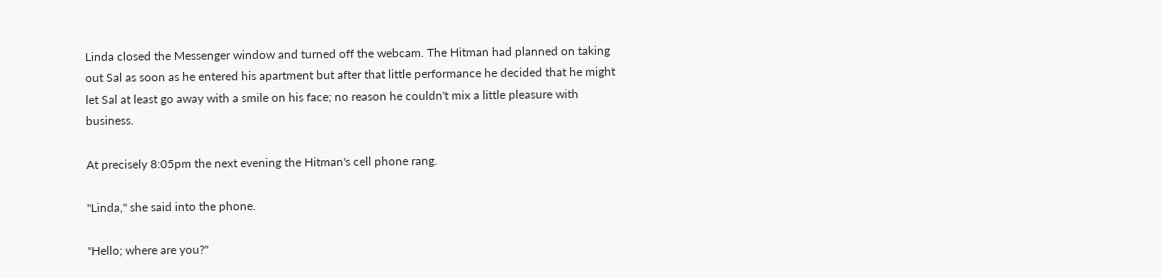Linda closed the Messenger window and turned off the webcam. The Hitman had planned on taking out Sal as soon as he entered his apartment but after that little performance he decided that he might let Sal at least go away with a smile on his face; no reason he couldn't mix a little pleasure with business.

At precisely 8:05pm the next evening the Hitman's cell phone rang.

"Linda," she said into the phone.

"Hello; where are you?"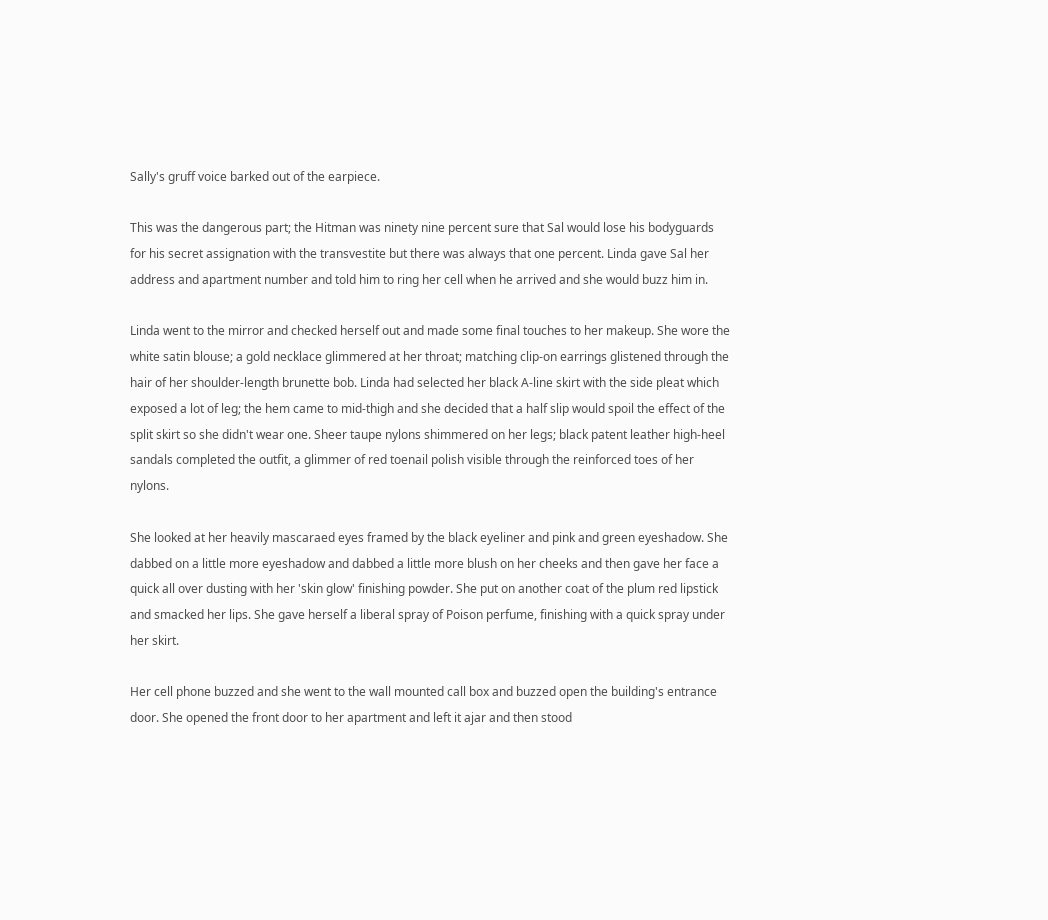Sally's gruff voice barked out of the earpiece.

This was the dangerous part; the Hitman was ninety nine percent sure that Sal would lose his bodyguards for his secret assignation with the transvestite but there was always that one percent. Linda gave Sal her address and apartment number and told him to ring her cell when he arrived and she would buzz him in.

Linda went to the mirror and checked herself out and made some final touches to her makeup. She wore the white satin blouse; a gold necklace glimmered at her throat; matching clip-on earrings glistened through the hair of her shoulder-length brunette bob. Linda had selected her black A-line skirt with the side pleat which exposed a lot of leg; the hem came to mid-thigh and she decided that a half slip would spoil the effect of the split skirt so she didn't wear one. Sheer taupe nylons shimmered on her legs; black patent leather high-heel sandals completed the outfit, a glimmer of red toenail polish visible through the reinforced toes of her nylons.

She looked at her heavily mascaraed eyes framed by the black eyeliner and pink and green eyeshadow. She dabbed on a little more eyeshadow and dabbed a little more blush on her cheeks and then gave her face a quick all over dusting with her 'skin glow' finishing powder. She put on another coat of the plum red lipstick and smacked her lips. She gave herself a liberal spray of Poison perfume, finishing with a quick spray under her skirt.

Her cell phone buzzed and she went to the wall mounted call box and buzzed open the building's entrance door. She opened the front door to her apartment and left it ajar and then stood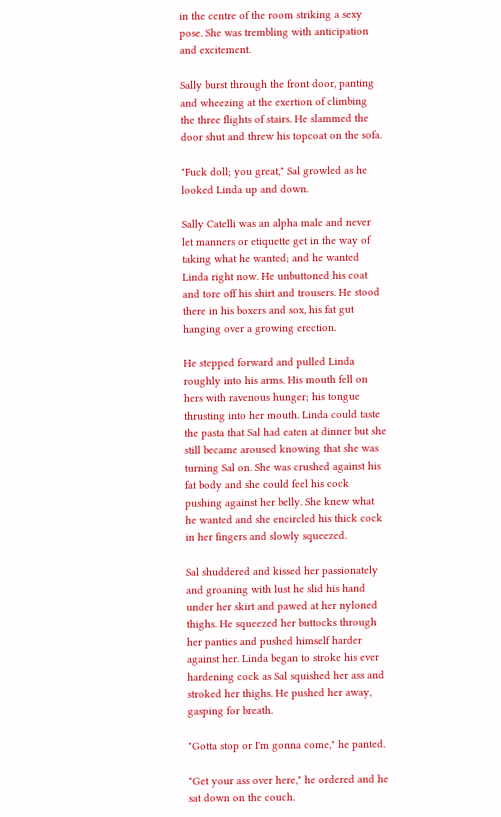in the centre of the room striking a sexy pose. She was trembling with anticipation and excitement.

Sally burst through the front door, panting and wheezing at the exertion of climbing the three flights of stairs. He slammed the door shut and threw his topcoat on the sofa.

"Fuck doll; you great," Sal growled as he looked Linda up and down.

Sally Catelli was an alpha male and never let manners or etiquette get in the way of taking what he wanted; and he wanted Linda right now. He unbuttoned his coat and tore off his shirt and trousers. He stood there in his boxers and sox, his fat gut hanging over a growing erection.

He stepped forward and pulled Linda roughly into his arms. His mouth fell on hers with ravenous hunger; his tongue thrusting into her mouth. Linda could taste the pasta that Sal had eaten at dinner but she still became aroused knowing that she was turning Sal on. She was crushed against his fat body and she could feel his cock pushing against her belly. She knew what he wanted and she encircled his thick cock in her fingers and slowly squeezed.

Sal shuddered and kissed her passionately and groaning with lust he slid his hand under her skirt and pawed at her nyloned thighs. He squeezed her buttocks through her panties and pushed himself harder against her. Linda began to stroke his ever hardening cock as Sal squished her ass and stroked her thighs. He pushed her away, gasping for breath.

"Gotta stop or I'm gonna come," he panted.

"Get your ass over here," he ordered and he sat down on the couch.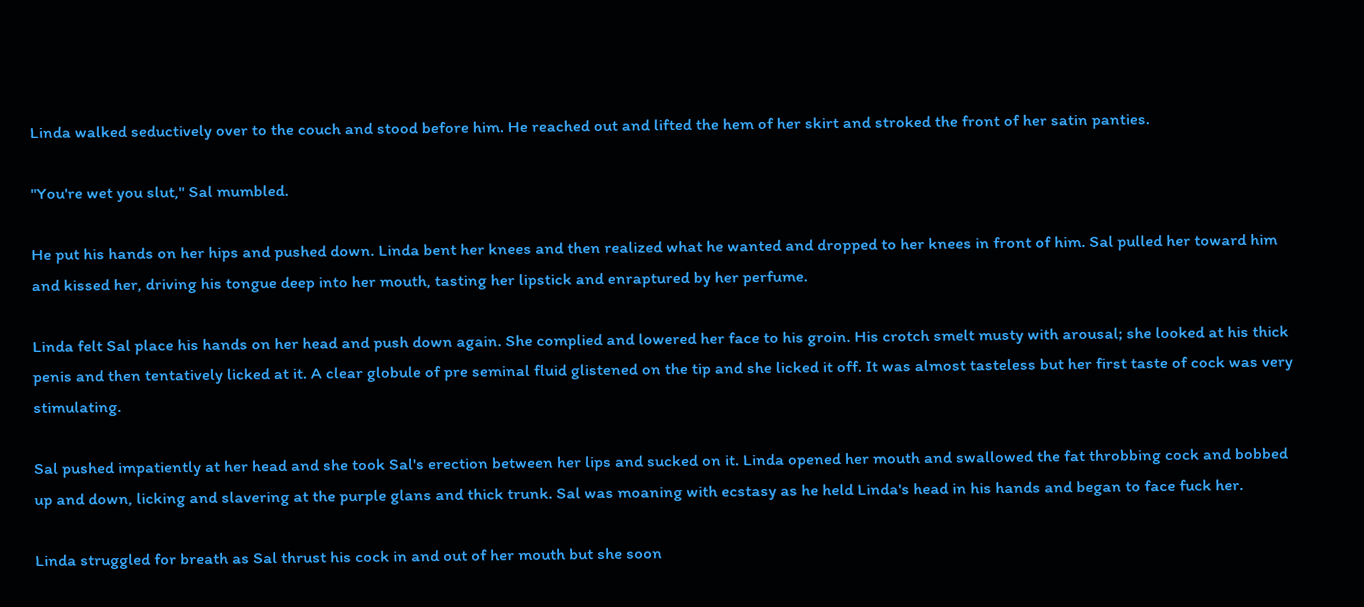Linda walked seductively over to the couch and stood before him. He reached out and lifted the hem of her skirt and stroked the front of her satin panties.

"You're wet you slut," Sal mumbled.

He put his hands on her hips and pushed down. Linda bent her knees and then realized what he wanted and dropped to her knees in front of him. Sal pulled her toward him and kissed her, driving his tongue deep into her mouth, tasting her lipstick and enraptured by her perfume.

Linda felt Sal place his hands on her head and push down again. She complied and lowered her face to his groin. His crotch smelt musty with arousal; she looked at his thick penis and then tentatively licked at it. A clear globule of pre seminal fluid glistened on the tip and she licked it off. It was almost tasteless but her first taste of cock was very stimulating.

Sal pushed impatiently at her head and she took Sal's erection between her lips and sucked on it. Linda opened her mouth and swallowed the fat throbbing cock and bobbed up and down, licking and slavering at the purple glans and thick trunk. Sal was moaning with ecstasy as he held Linda's head in his hands and began to face fuck her.

Linda struggled for breath as Sal thrust his cock in and out of her mouth but she soon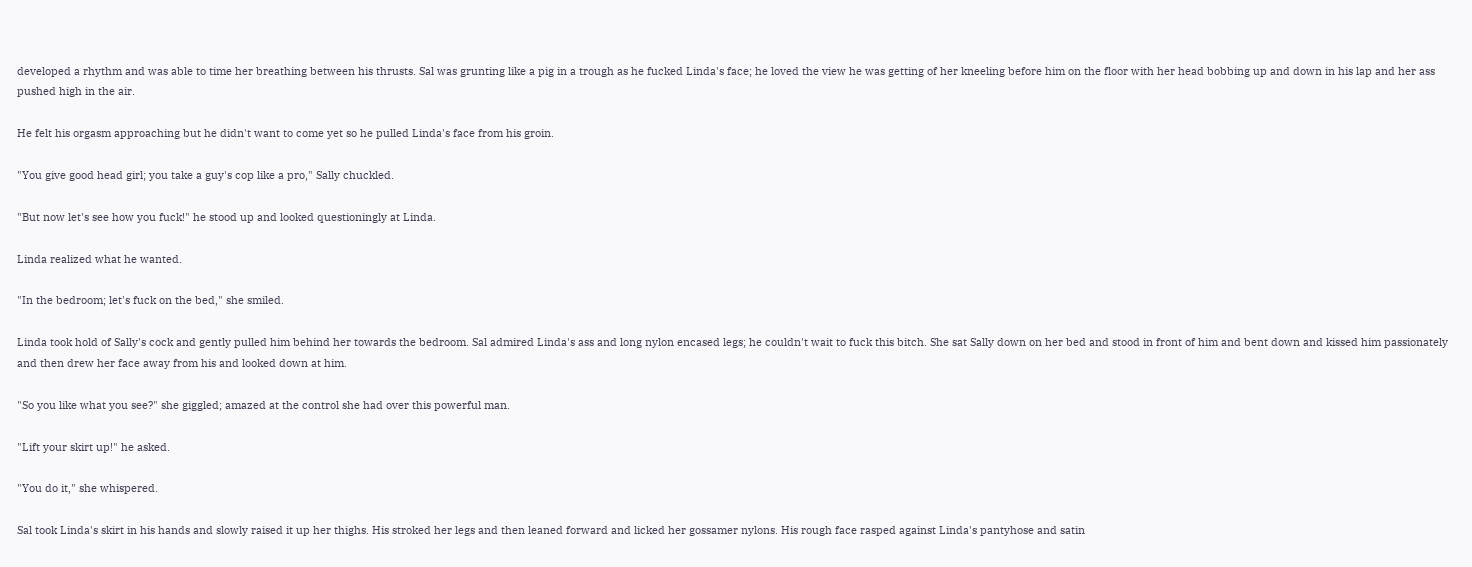developed a rhythm and was able to time her breathing between his thrusts. Sal was grunting like a pig in a trough as he fucked Linda's face; he loved the view he was getting of her kneeling before him on the floor with her head bobbing up and down in his lap and her ass pushed high in the air.

He felt his orgasm approaching but he didn't want to come yet so he pulled Linda's face from his groin.

"You give good head girl; you take a guy's cop like a pro," Sally chuckled.

"But now let's see how you fuck!" he stood up and looked questioningly at Linda.

Linda realized what he wanted.

"In the bedroom; let's fuck on the bed," she smiled.

Linda took hold of Sally's cock and gently pulled him behind her towards the bedroom. Sal admired Linda's ass and long nylon encased legs; he couldn't wait to fuck this bitch. She sat Sally down on her bed and stood in front of him and bent down and kissed him passionately and then drew her face away from his and looked down at him.

"So you like what you see?" she giggled; amazed at the control she had over this powerful man.

"Lift your skirt up!" he asked.

"You do it," she whispered.

Sal took Linda's skirt in his hands and slowly raised it up her thighs. His stroked her legs and then leaned forward and licked her gossamer nylons. His rough face rasped against Linda's pantyhose and satin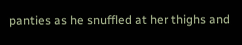panties as he snuffled at her thighs and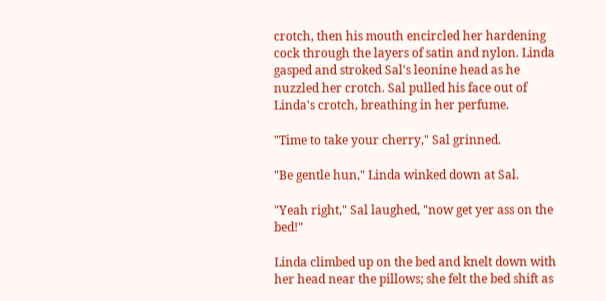crotch, then his mouth encircled her hardening cock through the layers of satin and nylon. Linda gasped and stroked Sal's leonine head as he nuzzled her crotch. Sal pulled his face out of Linda's crotch, breathing in her perfume.

"Time to take your cherry," Sal grinned.

"Be gentle hun," Linda winked down at Sal.

"Yeah right," Sal laughed, "now get yer ass on the bed!"

Linda climbed up on the bed and knelt down with her head near the pillows; she felt the bed shift as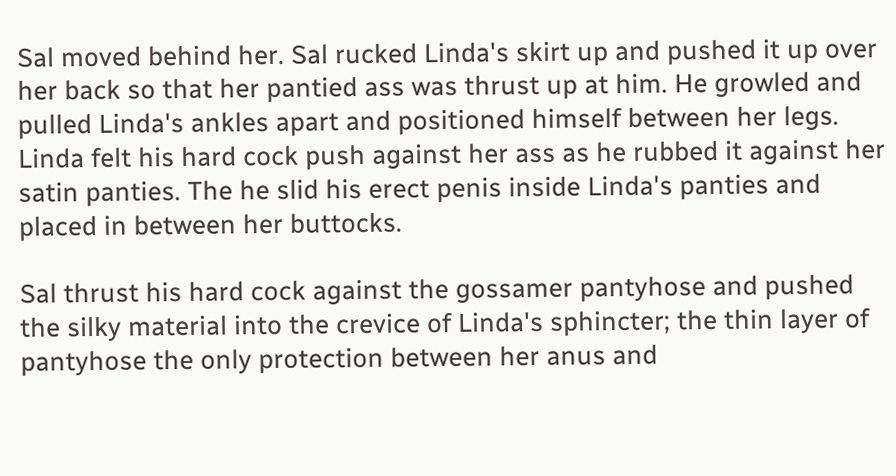Sal moved behind her. Sal rucked Linda's skirt up and pushed it up over her back so that her pantied ass was thrust up at him. He growled and pulled Linda's ankles apart and positioned himself between her legs. Linda felt his hard cock push against her ass as he rubbed it against her satin panties. The he slid his erect penis inside Linda's panties and placed in between her buttocks.

Sal thrust his hard cock against the gossamer pantyhose and pushed the silky material into the crevice of Linda's sphincter; the thin layer of pantyhose the only protection between her anus and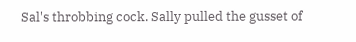Sal's throbbing cock. Sally pulled the gusset of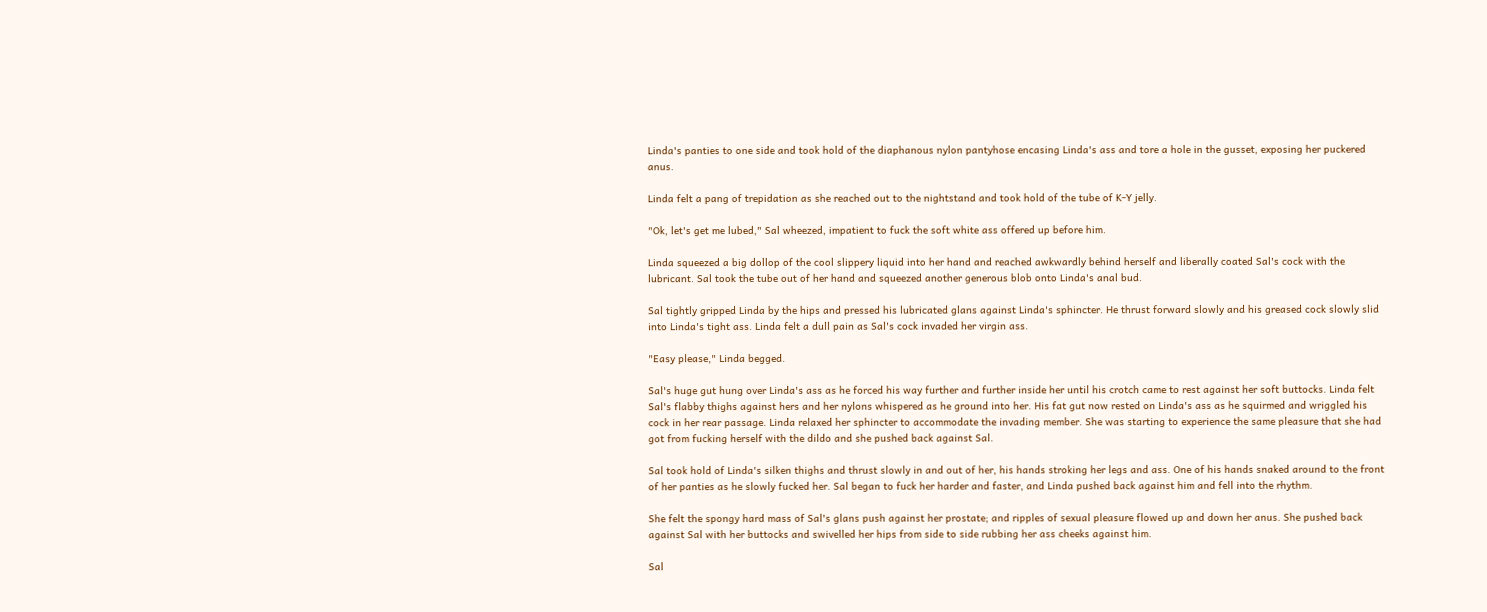Linda's panties to one side and took hold of the diaphanous nylon pantyhose encasing Linda's ass and tore a hole in the gusset, exposing her puckered anus.

Linda felt a pang of trepidation as she reached out to the nightstand and took hold of the tube of K-Y jelly.

"Ok, let's get me lubed," Sal wheezed, impatient to fuck the soft white ass offered up before him.

Linda squeezed a big dollop of the cool slippery liquid into her hand and reached awkwardly behind herself and liberally coated Sal's cock with the lubricant. Sal took the tube out of her hand and squeezed another generous blob onto Linda's anal bud.

Sal tightly gripped Linda by the hips and pressed his lubricated glans against Linda's sphincter. He thrust forward slowly and his greased cock slowly slid into Linda's tight ass. Linda felt a dull pain as Sal's cock invaded her virgin ass.

"Easy please," Linda begged.

Sal's huge gut hung over Linda's ass as he forced his way further and further inside her until his crotch came to rest against her soft buttocks. Linda felt Sal's flabby thighs against hers and her nylons whispered as he ground into her. His fat gut now rested on Linda's ass as he squirmed and wriggled his cock in her rear passage. Linda relaxed her sphincter to accommodate the invading member. She was starting to experience the same pleasure that she had got from fucking herself with the dildo and she pushed back against Sal.

Sal took hold of Linda's silken thighs and thrust slowly in and out of her, his hands stroking her legs and ass. One of his hands snaked around to the front of her panties as he slowly fucked her. Sal began to fuck her harder and faster, and Linda pushed back against him and fell into the rhythm.

She felt the spongy hard mass of Sal's glans push against her prostate; and ripples of sexual pleasure flowed up and down her anus. She pushed back against Sal with her buttocks and swivelled her hips from side to side rubbing her ass cheeks against him.

Sal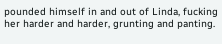pounded himself in and out of Linda, fucking her harder and harder, grunting and panting.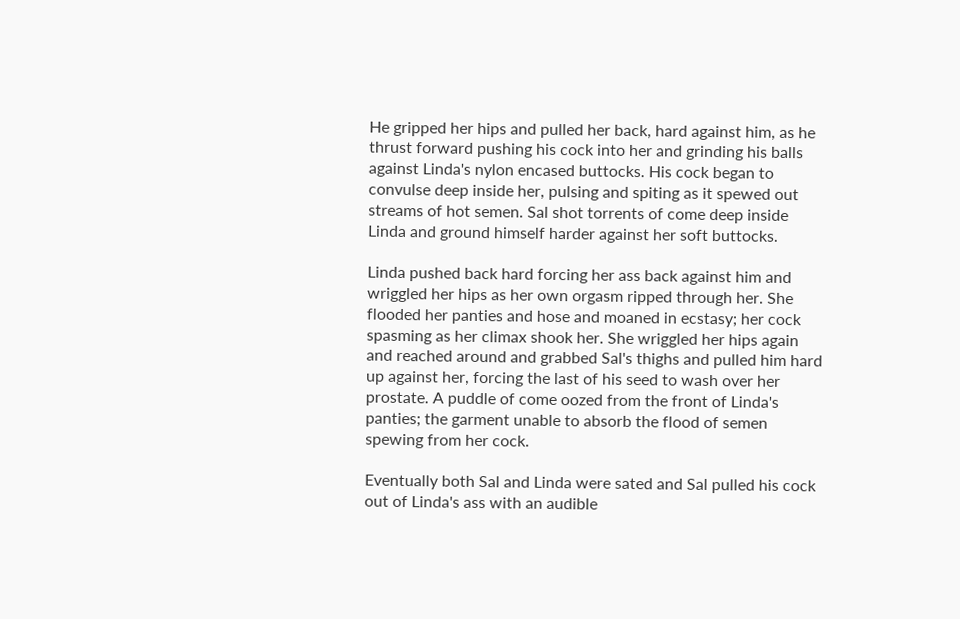He gripped her hips and pulled her back, hard against him, as he thrust forward pushing his cock into her and grinding his balls against Linda's nylon encased buttocks. His cock began to convulse deep inside her, pulsing and spiting as it spewed out streams of hot semen. Sal shot torrents of come deep inside Linda and ground himself harder against her soft buttocks.

Linda pushed back hard forcing her ass back against him and wriggled her hips as her own orgasm ripped through her. She flooded her panties and hose and moaned in ecstasy; her cock spasming as her climax shook her. She wriggled her hips again and reached around and grabbed Sal's thighs and pulled him hard up against her, forcing the last of his seed to wash over her prostate. A puddle of come oozed from the front of Linda's panties; the garment unable to absorb the flood of semen spewing from her cock.

Eventually both Sal and Linda were sated and Sal pulled his cock out of Linda's ass with an audible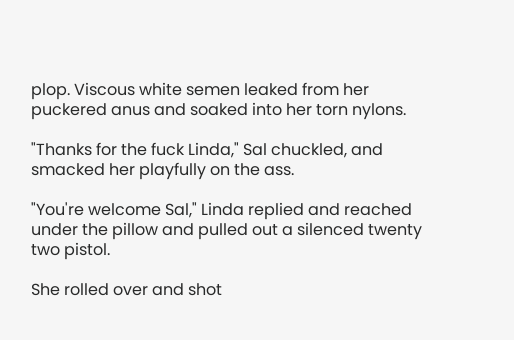plop. Viscous white semen leaked from her puckered anus and soaked into her torn nylons.

"Thanks for the fuck Linda," Sal chuckled, and smacked her playfully on the ass.

"You're welcome Sal," Linda replied and reached under the pillow and pulled out a silenced twenty two pistol.

She rolled over and shot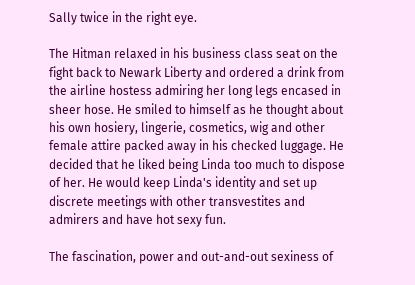Sally twice in the right eye.

The Hitman relaxed in his business class seat on the fight back to Newark Liberty and ordered a drink from the airline hostess admiring her long legs encased in sheer hose. He smiled to himself as he thought about his own hosiery, lingerie, cosmetics, wig and other female attire packed away in his checked luggage. He decided that he liked being Linda too much to dispose of her. He would keep Linda's identity and set up discrete meetings with other transvestites and admirers and have hot sexy fun.

The fascination, power and out-and-out sexiness of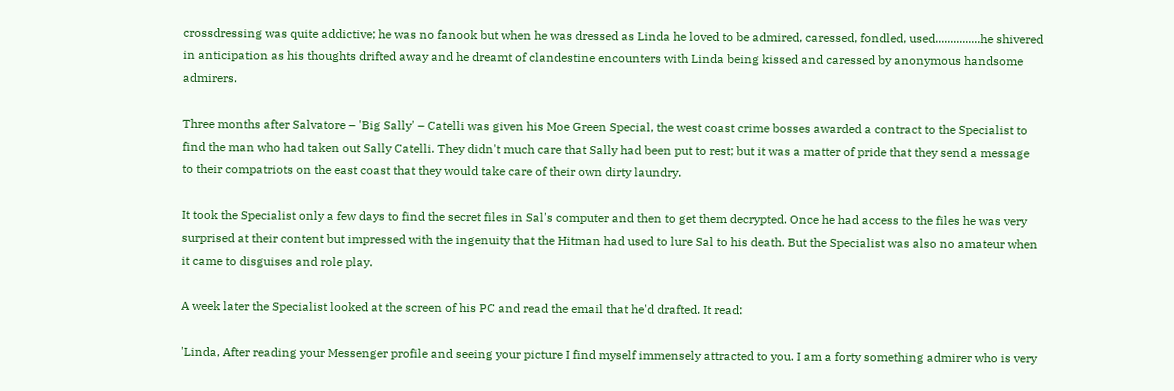crossdressing was quite addictive; he was no fanook but when he was dressed as Linda he loved to be admired, caressed, fondled, used...............he shivered in anticipation as his thoughts drifted away and he dreamt of clandestine encounters with Linda being kissed and caressed by anonymous handsome admirers.

Three months after Salvatore – 'Big Sally' – Catelli was given his Moe Green Special, the west coast crime bosses awarded a contract to the Specialist to find the man who had taken out Sally Catelli. They didn't much care that Sally had been put to rest; but it was a matter of pride that they send a message to their compatriots on the east coast that they would take care of their own dirty laundry.

It took the Specialist only a few days to find the secret files in Sal's computer and then to get them decrypted. Once he had access to the files he was very surprised at their content but impressed with the ingenuity that the Hitman had used to lure Sal to his death. But the Specialist was also no amateur when it came to disguises and role play.

A week later the Specialist looked at the screen of his PC and read the email that he'd drafted. It read:

'Linda, After reading your Messenger profile and seeing your picture I find myself immensely attracted to you. I am a forty something admirer who is very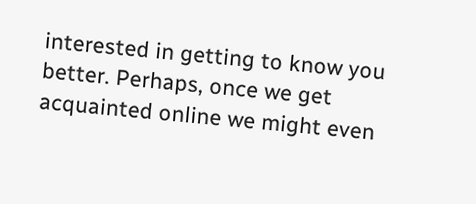interested in getting to know you better. Perhaps, once we get acquainted online we might even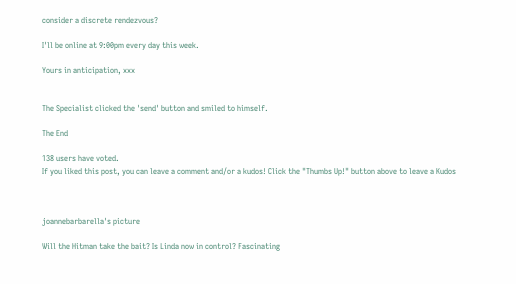consider a discrete rendezvous?

I'll be online at 9:00pm every day this week.

Yours in anticipation, xxx


The Specialist clicked the 'send' button and smiled to himself.

The End

138 users have voted.
If you liked this post, you can leave a comment and/or a kudos! Click the "Thumbs Up!" button above to leave a Kudos



joannebarbarella's picture

Will the Hitman take the bait? Is Linda now in control? Fascinating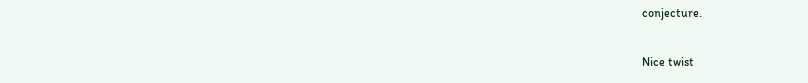conjecture.

Nice twist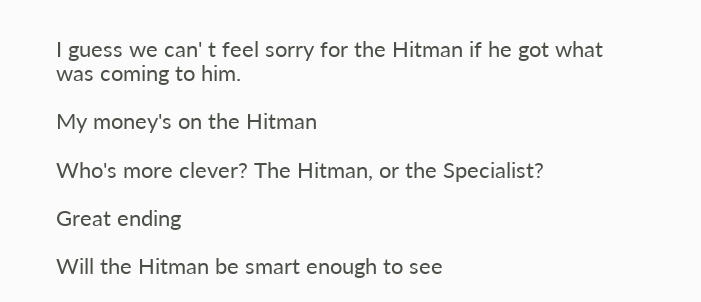I guess we can' t feel sorry for the Hitman if he got what was coming to him.

My money's on the Hitman

Who's more clever? The Hitman, or the Specialist?

Great ending

Will the Hitman be smart enough to see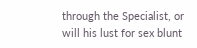through the Specialist, or will his lust for sex blunt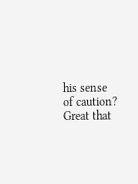his sense of caution? Great that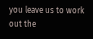you leave us to work out the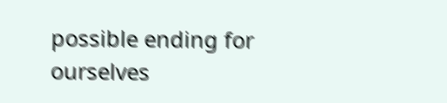possible ending for ourselves